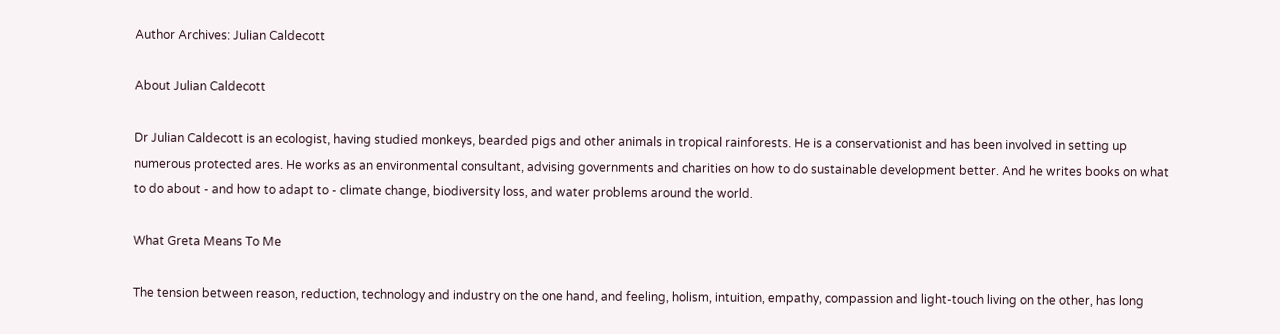Author Archives: Julian Caldecott

About Julian Caldecott

Dr Julian Caldecott is an ecologist, having studied monkeys, bearded pigs and other animals in tropical rainforests. He is a conservationist and has been involved in setting up numerous protected ares. He works as an environmental consultant, advising governments and charities on how to do sustainable development better. And he writes books on what to do about - and how to adapt to - climate change, biodiversity loss, and water problems around the world.

What Greta Means To Me

The tension between reason, reduction, technology and industry on the one hand, and feeling, holism, intuition, empathy, compassion and light-touch living on the other, has long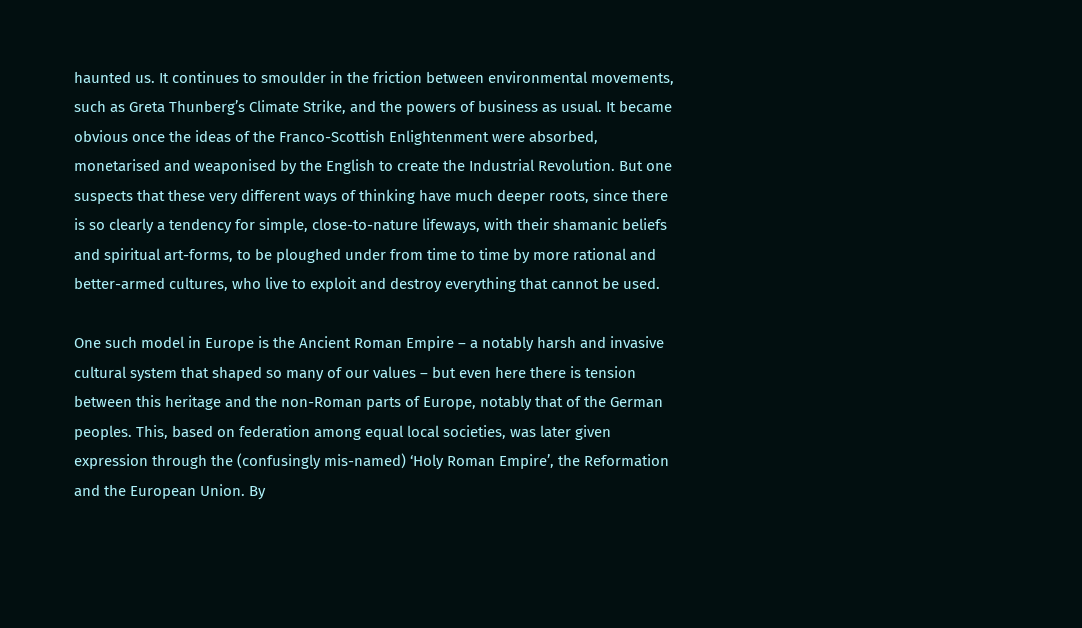haunted us. It continues to smoulder in the friction between environmental movements, such as Greta Thunberg’s Climate Strike, and the powers of business as usual. It became obvious once the ideas of the Franco-Scottish Enlightenment were absorbed, monetarised and weaponised by the English to create the Industrial Revolution. But one suspects that these very different ways of thinking have much deeper roots, since there is so clearly a tendency for simple, close-to-nature lifeways, with their shamanic beliefs and spiritual art-forms, to be ploughed under from time to time by more rational and better-armed cultures, who live to exploit and destroy everything that cannot be used.

One such model in Europe is the Ancient Roman Empire – a notably harsh and invasive cultural system that shaped so many of our values – but even here there is tension between this heritage and the non-Roman parts of Europe, notably that of the German peoples. This, based on federation among equal local societies, was later given expression through the (confusingly mis-named) ‘Holy Roman Empire’, the Reformation and the European Union. By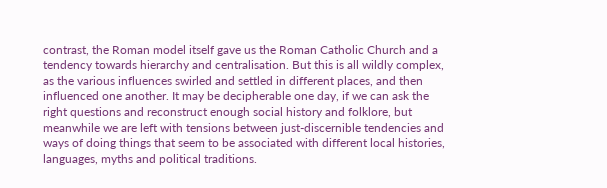contrast, the Roman model itself gave us the Roman Catholic Church and a tendency towards hierarchy and centralisation. But this is all wildly complex, as the various influences swirled and settled in different places, and then influenced one another. It may be decipherable one day, if we can ask the right questions and reconstruct enough social history and folklore, but meanwhile we are left with tensions between just-discernible tendencies and ways of doing things that seem to be associated with different local histories, languages, myths and political traditions.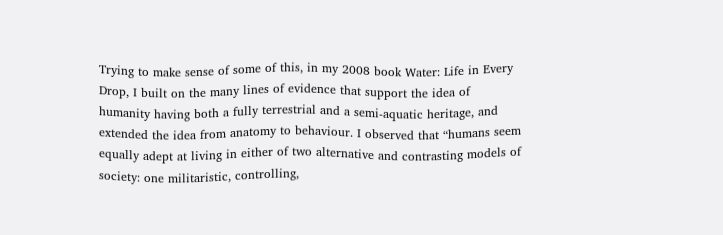Trying to make sense of some of this, in my 2008 book Water: Life in Every Drop, I built on the many lines of evidence that support the idea of humanity having both a fully terrestrial and a semi-aquatic heritage, and extended the idea from anatomy to behaviour. I observed that “humans seem equally adept at living in either of two alternative and contrasting models of society: one militaristic, controlling,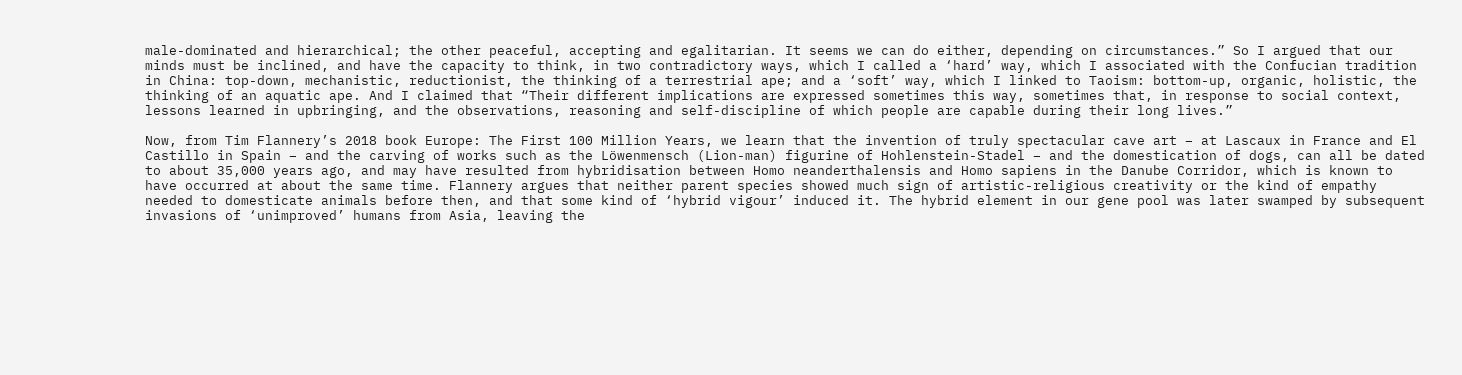male-dominated and hierarchical; the other peaceful, accepting and egalitarian. It seems we can do either, depending on circumstances.” So I argued that our minds must be inclined, and have the capacity to think, in two contradictory ways, which I called a ‘hard’ way, which I associated with the Confucian tradition in China: top-down, mechanistic, reductionist, the thinking of a terrestrial ape; and a ‘soft’ way, which I linked to Taoism: bottom-up, organic, holistic, the thinking of an aquatic ape. And I claimed that “Their different implications are expressed sometimes this way, sometimes that, in response to social context, lessons learned in upbringing, and the observations, reasoning and self-discipline of which people are capable during their long lives.”

Now, from Tim Flannery’s 2018 book Europe: The First 100 Million Years, we learn that the invention of truly spectacular cave art – at Lascaux in France and El Castillo in Spain – and the carving of works such as the Löwenmensch (Lion-man) figurine of Hohlenstein-Stadel – and the domestication of dogs, can all be dated to about 35,000 years ago, and may have resulted from hybridisation between Homo neanderthalensis and Homo sapiens in the Danube Corridor, which is known to have occurred at about the same time. Flannery argues that neither parent species showed much sign of artistic-religious creativity or the kind of empathy needed to domesticate animals before then, and that some kind of ‘hybrid vigour’ induced it. The hybrid element in our gene pool was later swamped by subsequent invasions of ‘unimproved’ humans from Asia, leaving the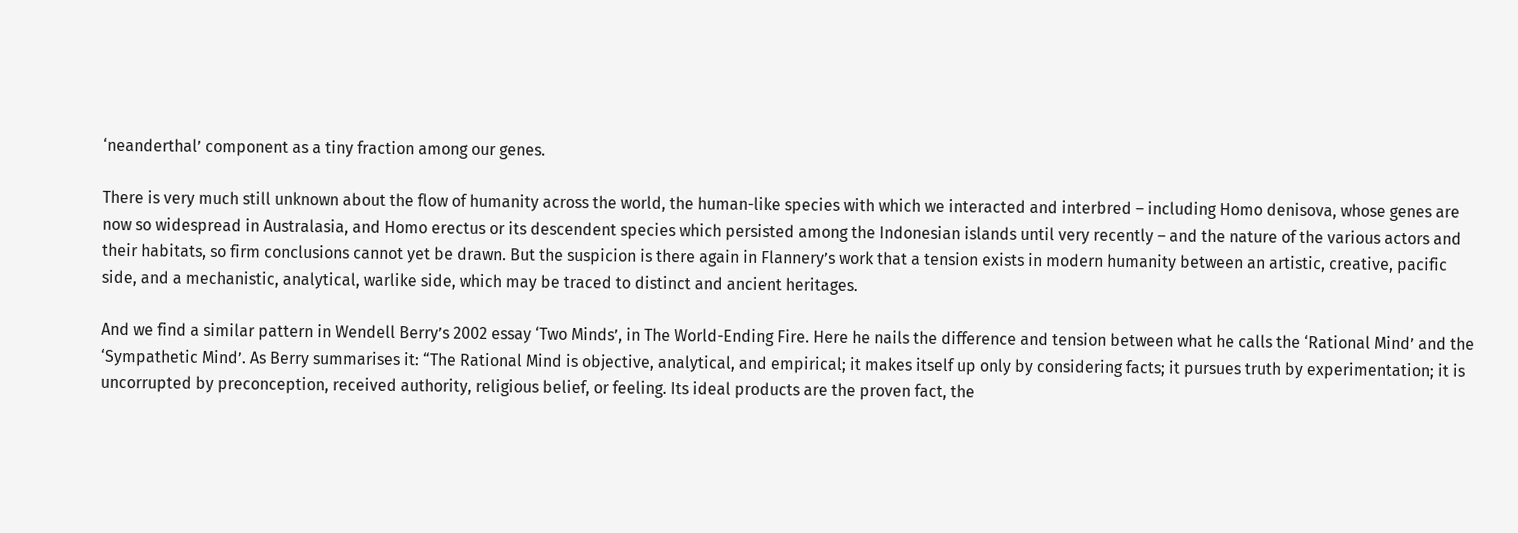‘neanderthal’ component as a tiny fraction among our genes.

There is very much still unknown about the flow of humanity across the world, the human-like species with which we interacted and interbred – including Homo denisova, whose genes are now so widespread in Australasia, and Homo erectus or its descendent species which persisted among the Indonesian islands until very recently – and the nature of the various actors and their habitats, so firm conclusions cannot yet be drawn. But the suspicion is there again in Flannery’s work that a tension exists in modern humanity between an artistic, creative, pacific side, and a mechanistic, analytical, warlike side, which may be traced to distinct and ancient heritages.

And we find a similar pattern in Wendell Berry’s 2002 essay ‘Two Minds’, in The World-Ending Fire. Here he nails the difference and tension between what he calls the ‘Rational Mind’ and the ‘Sympathetic Mind’. As Berry summarises it: “The Rational Mind is objective, analytical, and empirical; it makes itself up only by considering facts; it pursues truth by experimentation; it is uncorrupted by preconception, received authority, religious belief, or feeling. Its ideal products are the proven fact, the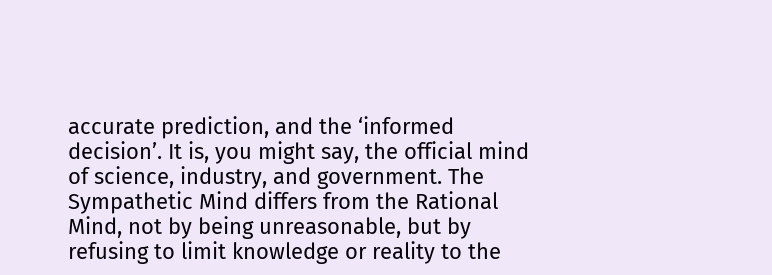accurate prediction, and the ‘informed decision’. It is, you might say, the official mind of science, industry, and government. The Sympathetic Mind differs from the Rational Mind, not by being unreasonable, but by refusing to limit knowledge or reality to the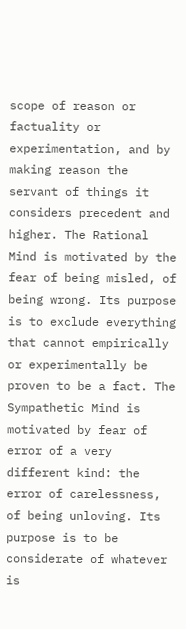scope of reason or factuality or experimentation, and by making reason the servant of things it considers precedent and higher. The Rational Mind is motivated by the fear of being misled, of being wrong. Its purpose is to exclude everything that cannot empirically or experimentally be proven to be a fact. The Sympathetic Mind is motivated by fear of error of a very different kind: the error of carelessness, of being unloving. Its purpose is to be considerate of whatever is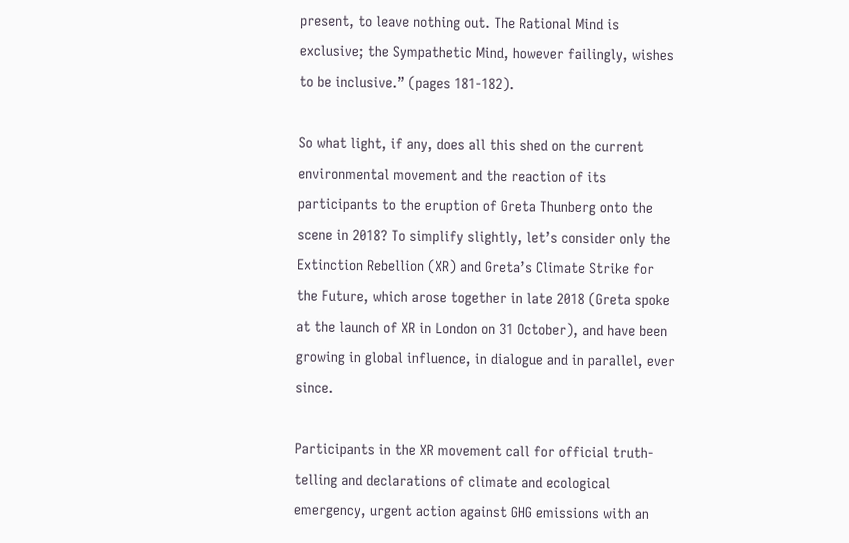present, to leave nothing out. The Rational Mind is exclusive; the Sympathetic Mind, however failingly, wishes to be inclusive.” (pages 181-182).

So what light, if any, does all this shed on the current environmental movement and the reaction of its participants to the eruption of Greta Thunberg onto the scene in 2018? To simplify slightly, let’s consider only the Extinction Rebellion (XR) and Greta’s Climate Strike for the Future, which arose together in late 2018 (Greta spoke at the launch of XR in London on 31 October), and have been growing in global influence, in dialogue and in parallel, ever since.

Participants in the XR movement call for official truth-telling and declarations of climate and ecological emergency, urgent action against GHG emissions with an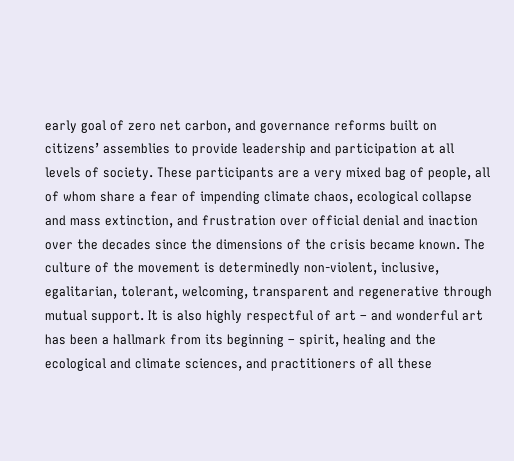early goal of zero net carbon, and governance reforms built on citizens’ assemblies to provide leadership and participation at all levels of society. These participants are a very mixed bag of people, all of whom share a fear of impending climate chaos, ecological collapse and mass extinction, and frustration over official denial and inaction over the decades since the dimensions of the crisis became known. The culture of the movement is determinedly non-violent, inclusive, egalitarian, tolerant, welcoming, transparent and regenerative through mutual support. It is also highly respectful of art – and wonderful art has been a hallmark from its beginning – spirit, healing and the ecological and climate sciences, and practitioners of all these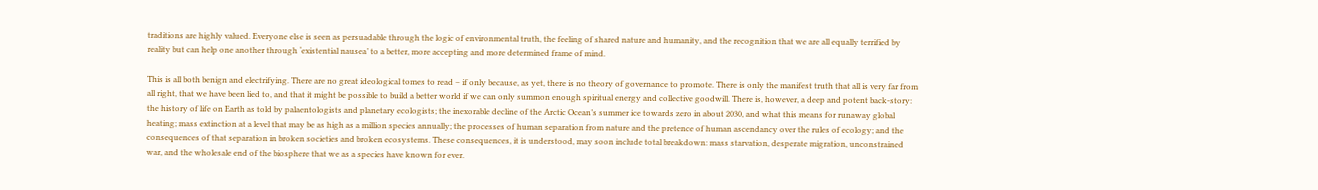traditions are highly valued. Everyone else is seen as persuadable through the logic of environmental truth, the feeling of shared nature and humanity, and the recognition that we are all equally terrified by reality but can help one another through ‘existential nausea’ to a better, more accepting and more determined frame of mind.

This is all both benign and electrifying. There are no great ideological tomes to read – if only because, as yet, there is no theory of governance to promote. There is only the manifest truth that all is very far from all right, that we have been lied to, and that it might be possible to build a better world if we can only summon enough spiritual energy and collective goodwill. There is, however, a deep and potent back-story: the history of life on Earth as told by palaentologists and planetary ecologists; the inexorable decline of the Arctic Ocean’s summer ice towards zero in about 2030, and what this means for runaway global heating; mass extinction at a level that may be as high as a million species annually; the processes of human separation from nature and the pretence of human ascendancy over the rules of ecology; and the consequences of that separation in broken societies and broken ecosystems. These consequences, it is understood, may soon include total breakdown: mass starvation, desperate migration, unconstrained war, and the wholesale end of the biosphere that we as a species have known for ever.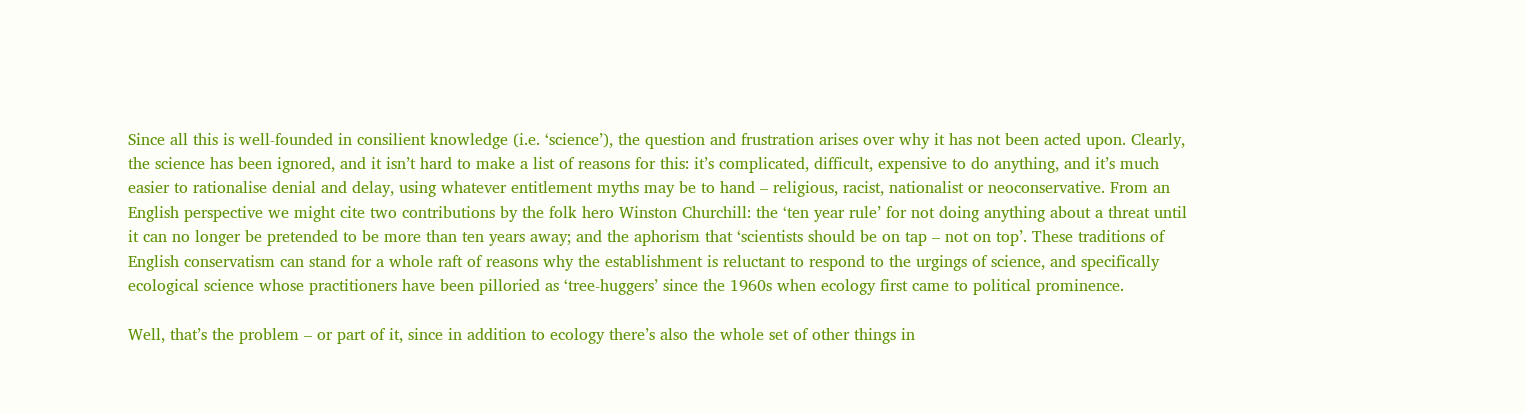Since all this is well-founded in consilient knowledge (i.e. ‘science’), the question and frustration arises over why it has not been acted upon. Clearly, the science has been ignored, and it isn’t hard to make a list of reasons for this: it’s complicated, difficult, expensive to do anything, and it’s much easier to rationalise denial and delay, using whatever entitlement myths may be to hand – religious, racist, nationalist or neoconservative. From an English perspective we might cite two contributions by the folk hero Winston Churchill: the ‘ten year rule’ for not doing anything about a threat until it can no longer be pretended to be more than ten years away; and the aphorism that ‘scientists should be on tap – not on top’. These traditions of English conservatism can stand for a whole raft of reasons why the establishment is reluctant to respond to the urgings of science, and specifically ecological science whose practitioners have been pilloried as ‘tree-huggers’ since the 1960s when ecology first came to political prominence.

Well, that’s the problem – or part of it, since in addition to ecology there’s also the whole set of other things in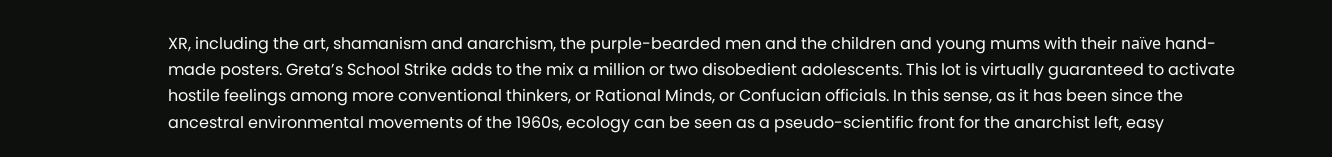XR, including the art, shamanism and anarchism, the purple-bearded men and the children and young mums with their naïve hand-made posters. Greta’s School Strike adds to the mix a million or two disobedient adolescents. This lot is virtually guaranteed to activate hostile feelings among more conventional thinkers, or Rational Minds, or Confucian officials. In this sense, as it has been since the ancestral environmental movements of the 1960s, ecology can be seen as a pseudo-scientific front for the anarchist left, easy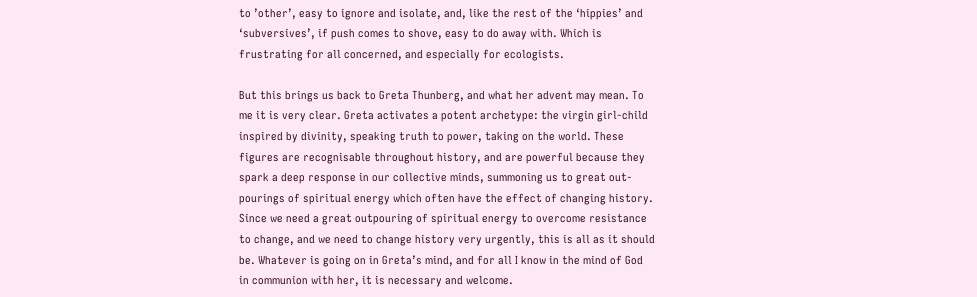to ’other’, easy to ignore and isolate, and, like the rest of the ‘hippies’ and ‘subversives’, if push comes to shove, easy to do away with. Which is frustrating for all concerned, and especially for ecologists.

But this brings us back to Greta Thunberg, and what her advent may mean. To me it is very clear. Greta activates a potent archetype: the virgin girl-child inspired by divinity, speaking truth to power, taking on the world. These figures are recognisable throughout history, and are powerful because they spark a deep response in our collective minds, summoning us to great out-pourings of spiritual energy which often have the effect of changing history. Since we need a great outpouring of spiritual energy to overcome resistance to change, and we need to change history very urgently, this is all as it should be. Whatever is going on in Greta’s mind, and for all I know in the mind of God in communion with her, it is necessary and welcome.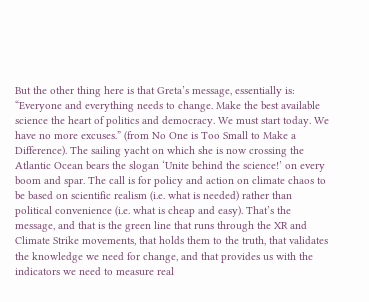But the other thing here is that Greta’s message, essentially is: “Everyone and everything needs to change. Make the best available science the heart of politics and democracy. We must start today. We have no more excuses.” (from No One is Too Small to Make a Difference). The sailing yacht on which she is now crossing the Atlantic Ocean bears the slogan ‘Unite behind the science!’ on every boom and spar. The call is for policy and action on climate chaos to be based on scientific realism (i.e. what is needed) rather than political convenience (i.e. what is cheap and easy). That’s the message, and that is the green line that runs through the XR and Climate Strike movements, that holds them to the truth, that validates the knowledge we need for change, and that provides us with the indicators we need to measure real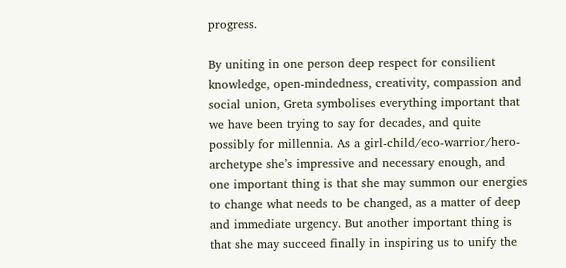progress.

By uniting in one person deep respect for consilient knowledge, open-mindedness, creativity, compassion and social union, Greta symbolises everything important that we have been trying to say for decades, and quite possibly for millennia. As a girl-child/eco-warrior/hero-archetype she’s impressive and necessary enough, and one important thing is that she may summon our energies to change what needs to be changed, as a matter of deep and immediate urgency. But another important thing is that she may succeed finally in inspiring us to unify the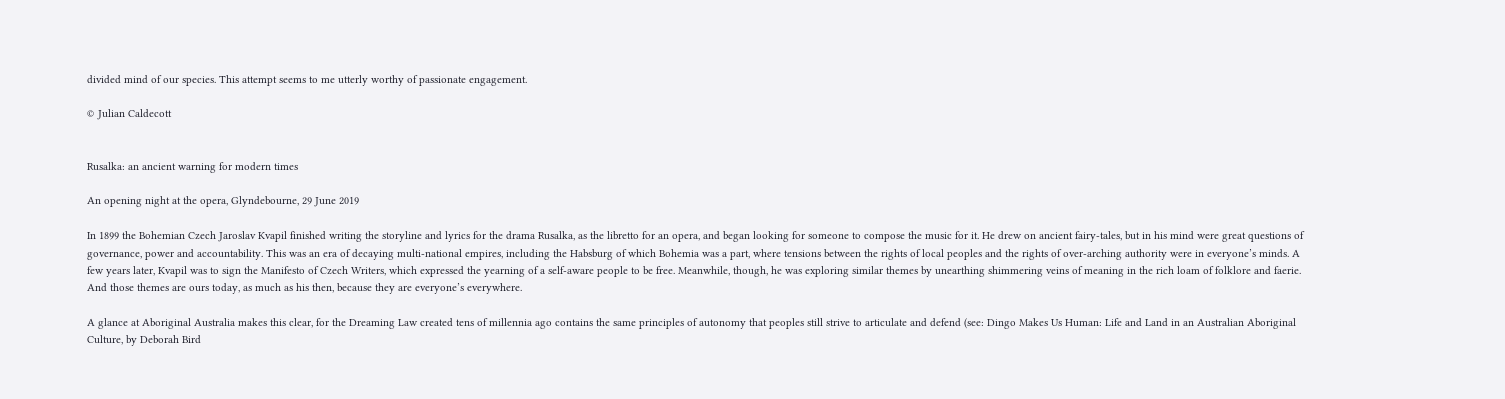divided mind of our species. This attempt seems to me utterly worthy of passionate engagement.

© Julian Caldecott


Rusalka: an ancient warning for modern times

An opening night at the opera, Glyndebourne, 29 June 2019

In 1899 the Bohemian Czech Jaroslav Kvapil finished writing the storyline and lyrics for the drama Rusalka, as the libretto for an opera, and began looking for someone to compose the music for it. He drew on ancient fairy-tales, but in his mind were great questions of governance, power and accountability. This was an era of decaying multi-national empires, including the Habsburg of which Bohemia was a part, where tensions between the rights of local peoples and the rights of over-arching authority were in everyone’s minds. A few years later, Kvapil was to sign the Manifesto of Czech Writers, which expressed the yearning of a self-aware people to be free. Meanwhile, though, he was exploring similar themes by unearthing shimmering veins of meaning in the rich loam of folklore and faerie. And those themes are ours today, as much as his then, because they are everyone’s everywhere.

A glance at Aboriginal Australia makes this clear, for the Dreaming Law created tens of millennia ago contains the same principles of autonomy that peoples still strive to articulate and defend (see: Dingo Makes Us Human: Life and Land in an Australian Aboriginal Culture, by Deborah Bird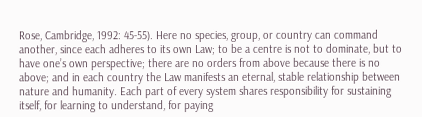Rose, Cambridge, 1992: 45-55). Here no species, group, or country can command another, since each adheres to its own Law; to be a centre is not to dominate, but to have one’s own perspective; there are no orders from above because there is no above; and in each country the Law manifests an eternal, stable relationship between nature and humanity. Each part of every system shares responsibility for sustaining itself, for learning to understand, for paying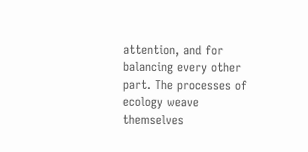attention, and for balancing every other part. The processes of ecology weave themselves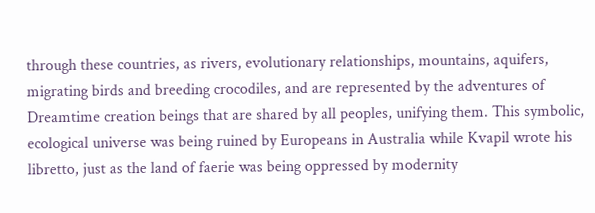through these countries, as rivers, evolutionary relationships, mountains, aquifers, migrating birds and breeding crocodiles, and are represented by the adventures of Dreamtime creation beings that are shared by all peoples, unifying them. This symbolic, ecological universe was being ruined by Europeans in Australia while Kvapil wrote his libretto, just as the land of faerie was being oppressed by modernity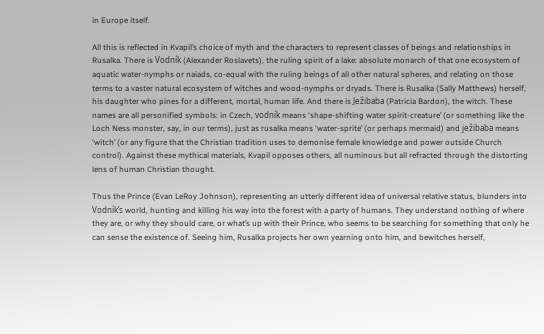in Europe itself.

All this is reflected in Kvapil’s choice of myth and the characters to represent classes of beings and relationships in Rusalka. There is Vodník (Alexander Roslavets), the ruling spirit of a lake: absolute monarch of that one ecosystem of aquatic water-nymphs or naiads, co-equal with the ruling beings of all other natural spheres, and relating on those terms to a vaster natural ecosystem of witches and wood-nymphs or dryads. There is Rusalka (Sally Matthews) herself, his daughter who pines for a different, mortal, human life. And there is Ježibaba (Patricia Bardon), the witch. These names are all personified symbols: in Czech, vodník means ‘shape-shifting water spirit-creature’ (or something like the Loch Ness monster, say, in our terms), just as rusalka means ‘water-sprite’ (or perhaps mermaid) and ježibaba means ‘witch’ (or any figure that the Christian tradition uses to demonise female knowledge and power outside Church control). Against these mythical materials, Kvapil opposes others, all numinous but all refracted through the distorting lens of human Christian thought.

Thus the Prince (Evan LeRoy Johnson), representing an utterly different idea of universal relative status, blunders into Vodník’s world, hunting and killing his way into the forest with a party of humans. They understand nothing of where they are, or why they should care, or what’s up with their Prince, who seems to be searching for something that only he can sense the existence of. Seeing him, Rusalka projects her own yearning onto him, and bewitches herself,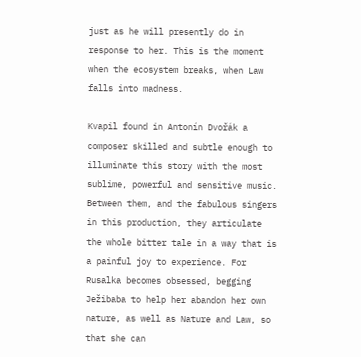just as he will presently do in response to her. This is the moment when the ecosystem breaks, when Law falls into madness.

Kvapil found in Antonín Dvořák a composer skilled and subtle enough to illuminate this story with the most sublime, powerful and sensitive music. Between them, and the fabulous singers in this production, they articulate the whole bitter tale in a way that is a painful joy to experience. For Rusalka becomes obsessed, begging Ježibaba to help her abandon her own nature, as well as Nature and Law, so that she can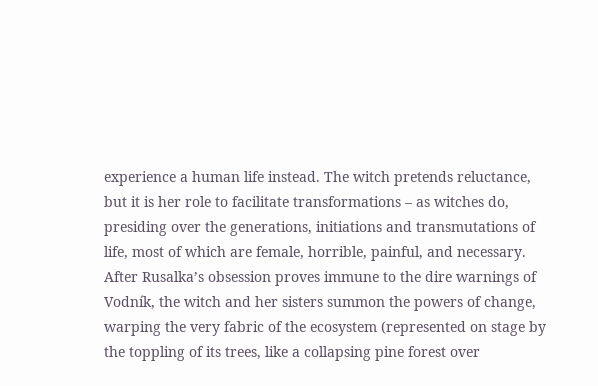experience a human life instead. The witch pretends reluctance, but it is her role to facilitate transformations – as witches do, presiding over the generations, initiations and transmutations of life, most of which are female, horrible, painful, and necessary. After Rusalka’s obsession proves immune to the dire warnings of Vodník, the witch and her sisters summon the powers of change, warping the very fabric of the ecosystem (represented on stage by the toppling of its trees, like a collapsing pine forest over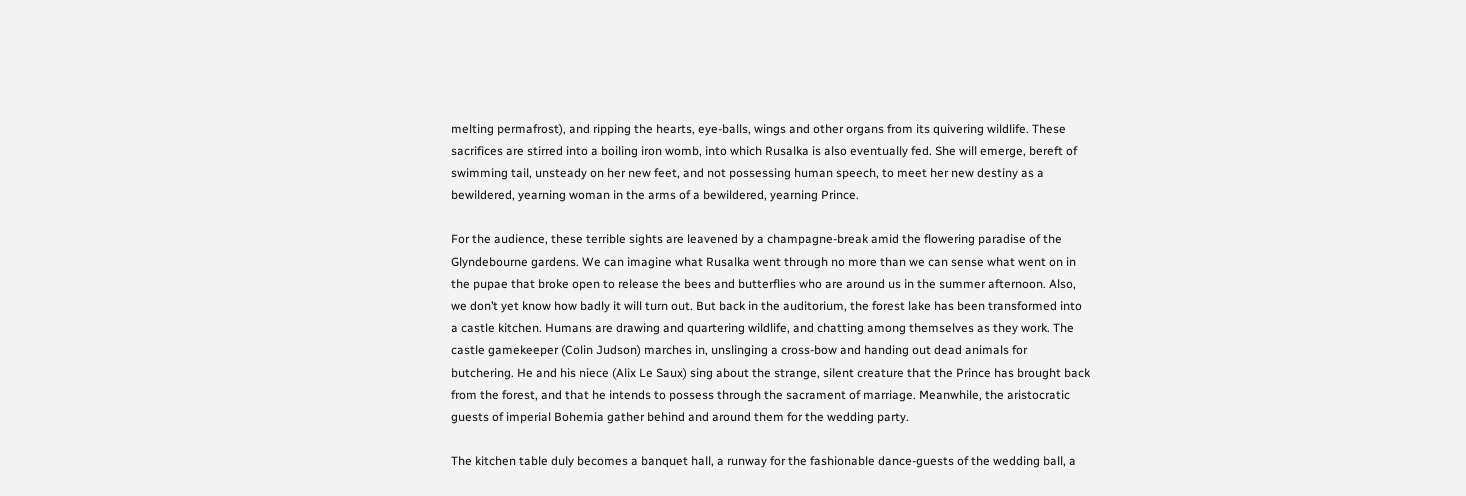melting permafrost), and ripping the hearts, eye-balls, wings and other organs from its quivering wildlife. These sacrifices are stirred into a boiling iron womb, into which Rusalka is also eventually fed. She will emerge, bereft of swimming tail, unsteady on her new feet, and not possessing human speech, to meet her new destiny as a bewildered, yearning woman in the arms of a bewildered, yearning Prince.

For the audience, these terrible sights are leavened by a champagne-break amid the flowering paradise of the Glyndebourne gardens. We can imagine what Rusalka went through no more than we can sense what went on in the pupae that broke open to release the bees and butterflies who are around us in the summer afternoon. Also, we don’t yet know how badly it will turn out. But back in the auditorium, the forest lake has been transformed into a castle kitchen. Humans are drawing and quartering wildlife, and chatting among themselves as they work. The castle gamekeeper (Colin Judson) marches in, unslinging a cross-bow and handing out dead animals for butchering. He and his niece (Alix Le Saux) sing about the strange, silent creature that the Prince has brought back from the forest, and that he intends to possess through the sacrament of marriage. Meanwhile, the aristocratic guests of imperial Bohemia gather behind and around them for the wedding party.

The kitchen table duly becomes a banquet hall, a runway for the fashionable dance-guests of the wedding ball, a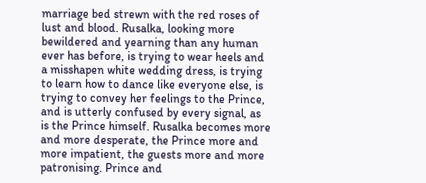marriage bed strewn with the red roses of lust and blood. Rusalka, looking more bewildered and yearning than any human ever has before, is trying to wear heels and a misshapen white wedding dress, is trying to learn how to dance like everyone else, is trying to convey her feelings to the Prince, and is utterly confused by every signal, as is the Prince himself. Rusalka becomes more and more desperate, the Prince more and more impatient, the guests more and more patronising. Prince and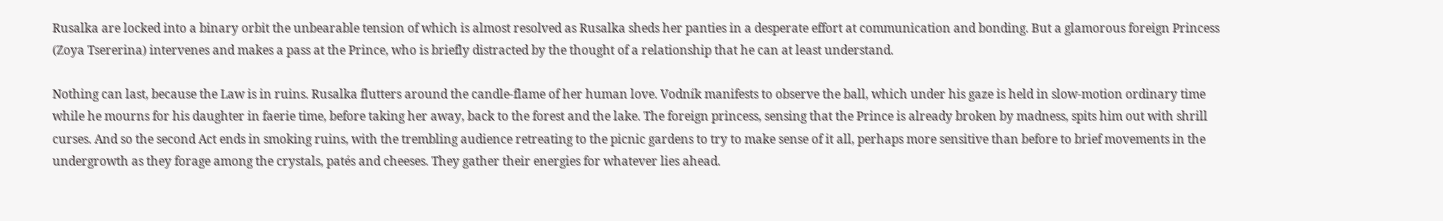Rusalka are locked into a binary orbit the unbearable tension of which is almost resolved as Rusalka sheds her panties in a desperate effort at communication and bonding. But a glamorous foreign Princess (Zoya Tsererina) intervenes and makes a pass at the Prince, who is briefly distracted by the thought of a relationship that he can at least understand.

Nothing can last, because the Law is in ruins. Rusalka flutters around the candle-flame of her human love. Vodník manifests to observe the ball, which under his gaze is held in slow-motion ordinary time while he mourns for his daughter in faerie time, before taking her away, back to the forest and the lake. The foreign princess, sensing that the Prince is already broken by madness, spits him out with shrill curses. And so the second Act ends in smoking ruins, with the trembling audience retreating to the picnic gardens to try to make sense of it all, perhaps more sensitive than before to brief movements in the undergrowth as they forage among the crystals, patés and cheeses. They gather their energies for whatever lies ahead.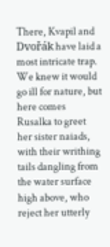There, Kvapil and Dvořák have laid a most intricate trap. We knew it would go ill for nature, but here comes Rusalka to greet her sister naiads, with their writhing tails dangling from the water surface high above, who reject her utterly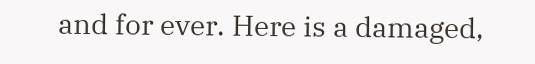and for ever. Here is a damaged,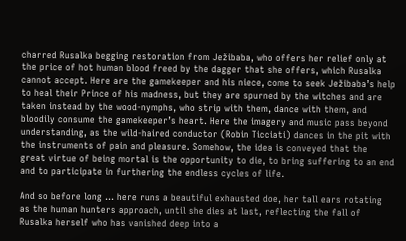charred Rusalka begging restoration from Ježibaba, who offers her relief only at the price of hot human blood freed by the dagger that she offers, which Rusalka cannot accept. Here are the gamekeeper and his niece, come to seek Ježibaba’s help to heal their Prince of his madness, but they are spurned by the witches and are taken instead by the wood-nymphs, who strip with them, dance with them, and bloodily consume the gamekeeper’s heart. Here the imagery and music pass beyond understanding, as the wild-haired conductor (Robin Ticciati) dances in the pit with the instruments of pain and pleasure. Somehow, the idea is conveyed that the great virtue of being mortal is the opportunity to die, to bring suffering to an end and to participate in furthering the endless cycles of life.

And so before long … here runs a beautiful exhausted doe, her tall ears rotating as the human hunters approach, until she dies at last, reflecting the fall of Rusalka herself who has vanished deep into a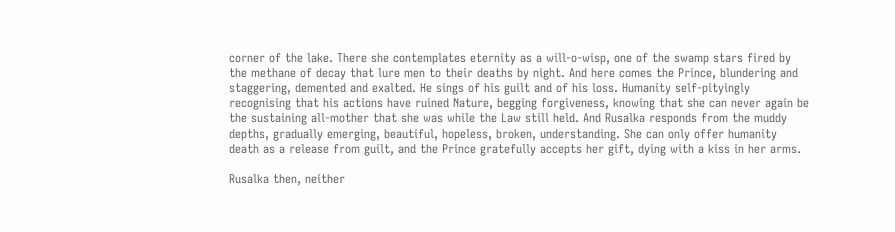corner of the lake. There she contemplates eternity as a will-o-wisp, one of the swamp stars fired by the methane of decay that lure men to their deaths by night. And here comes the Prince, blundering and staggering, demented and exalted. He sings of his guilt and of his loss. Humanity self-pityingly recognising that his actions have ruined Nature, begging forgiveness, knowing that she can never again be the sustaining all-mother that she was while the Law still held. And Rusalka responds from the muddy depths, gradually emerging, beautiful, hopeless, broken, understanding. She can only offer humanity death as a release from guilt, and the Prince gratefully accepts her gift, dying with a kiss in her arms.

Rusalka then, neither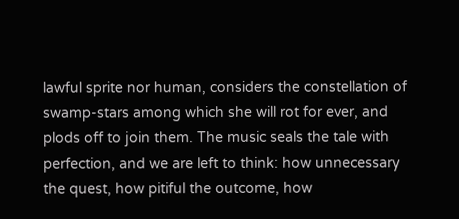lawful sprite nor human, considers the constellation of swamp-stars among which she will rot for ever, and plods off to join them. The music seals the tale with perfection, and we are left to think: how unnecessary the quest, how pitiful the outcome, how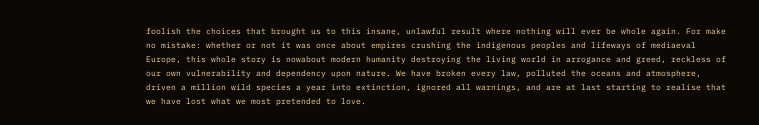foolish the choices that brought us to this insane, unlawful result where nothing will ever be whole again. For make no mistake: whether or not it was once about empires crushing the indigenous peoples and lifeways of mediaeval Europe, this whole story is nowabout modern humanity destroying the living world in arrogance and greed, reckless of our own vulnerability and dependency upon nature. We have broken every law, polluted the oceans and atmosphere, driven a million wild species a year into extinction, ignored all warnings, and are at last starting to realise that we have lost what we most pretended to love.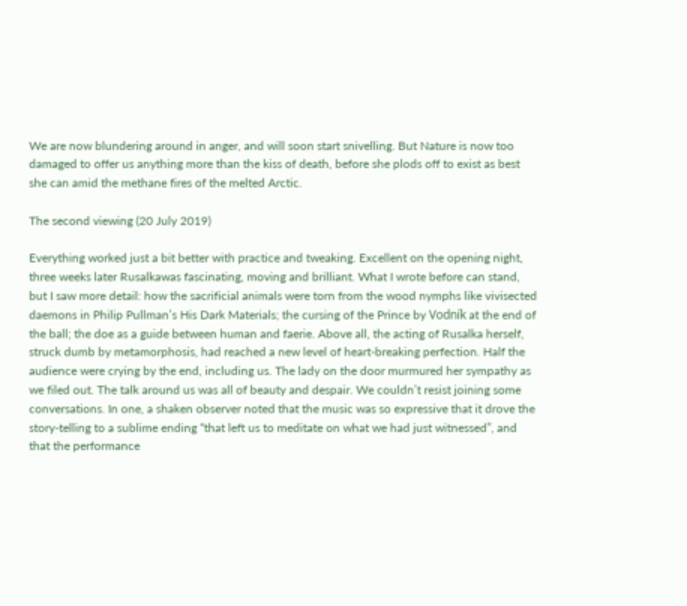We are now blundering around in anger, and will soon start snivelling. But Nature is now too damaged to offer us anything more than the kiss of death, before she plods off to exist as best she can amid the methane fires of the melted Arctic.

The second viewing (20 July 2019)

Everything worked just a bit better with practice and tweaking. Excellent on the opening night, three weeks later Rusalkawas fascinating, moving and brilliant. What I wrote before can stand, but I saw more detail: how the sacrificial animals were torn from the wood nymphs like vivisected daemons in Philip Pullman’s His Dark Materials; the cursing of the Prince by Vodník at the end of the ball; the doe as a guide between human and faerie. Above all, the acting of Rusalka herself, struck dumb by metamorphosis, had reached a new level of heart-breaking perfection. Half the audience were crying by the end, including us. The lady on the door murmured her sympathy as we filed out. The talk around us was all of beauty and despair. We couldn’t resist joining some conversations. In one, a shaken observer noted that the music was so expressive that it drove the story-telling to a sublime ending “that left us to meditate on what we had just witnessed”, and that the performance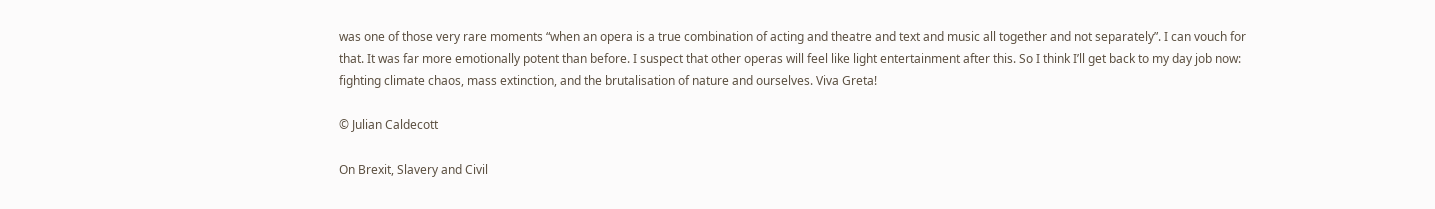was one of those very rare moments “when an opera is a true combination of acting and theatre and text and music all together and not separately”. I can vouch for that. It was far more emotionally potent than before. I suspect that other operas will feel like light entertainment after this. So I think I’ll get back to my day job now: fighting climate chaos, mass extinction, and the brutalisation of nature and ourselves. Viva Greta!

© Julian Caldecott

On Brexit, Slavery and Civil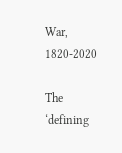War, 1820-2020

The ‘defining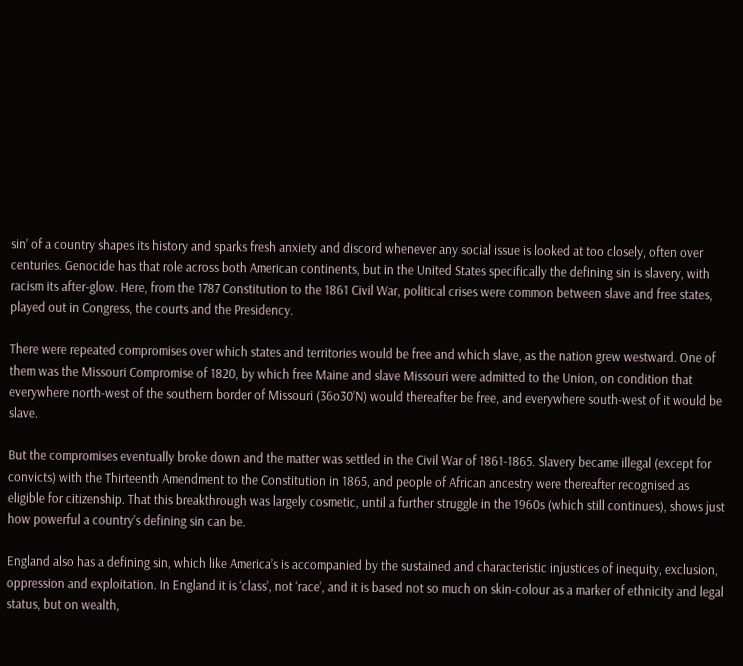sin’ of a country shapes its history and sparks fresh anxiety and discord whenever any social issue is looked at too closely, often over centuries. Genocide has that role across both American continents, but in the United States specifically the defining sin is slavery, with racism its after-glow. Here, from the 1787 Constitution to the 1861 Civil War, political crises were common between slave and free states, played out in Congress, the courts and the Presidency.

There were repeated compromises over which states and territories would be free and which slave, as the nation grew westward. One of them was the Missouri Compromise of 1820, by which free Maine and slave Missouri were admitted to the Union, on condition that everywhere north-west of the southern border of Missouri (36o30’N) would thereafter be free, and everywhere south-west of it would be slave.

But the compromises eventually broke down and the matter was settled in the Civil War of 1861-1865. Slavery became illegal (except for convicts) with the Thirteenth Amendment to the Constitution in 1865, and people of African ancestry were thereafter recognised as eligible for citizenship. That this breakthrough was largely cosmetic, until a further struggle in the 1960s (which still continues), shows just how powerful a country’s defining sin can be.

England also has a defining sin, which like America’s is accompanied by the sustained and characteristic injustices of inequity, exclusion, oppression and exploitation. In England it is ‘class’, not ‘race’, and it is based not so much on skin-colour as a marker of ethnicity and legal status, but on wealth,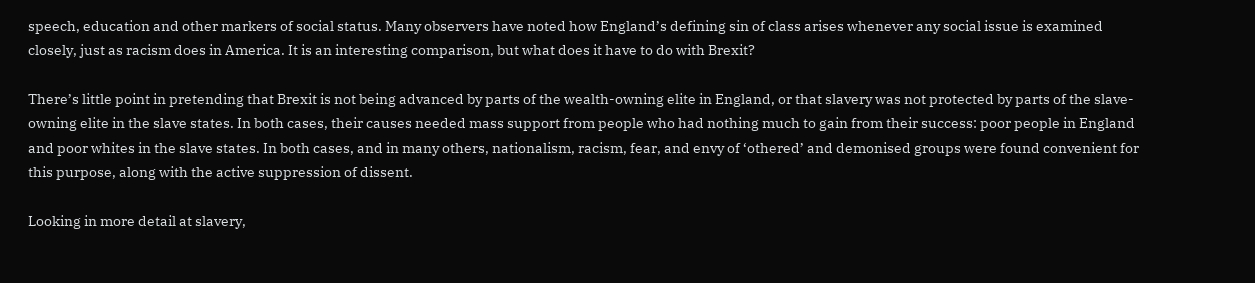speech, education and other markers of social status. Many observers have noted how England’s defining sin of class arises whenever any social issue is examined closely, just as racism does in America. It is an interesting comparison, but what does it have to do with Brexit?

There’s little point in pretending that Brexit is not being advanced by parts of the wealth-owning elite in England, or that slavery was not protected by parts of the slave-owning elite in the slave states. In both cases, their causes needed mass support from people who had nothing much to gain from their success: poor people in England and poor whites in the slave states. In both cases, and in many others, nationalism, racism, fear, and envy of ‘othered’ and demonised groups were found convenient for this purpose, along with the active suppression of dissent.

Looking in more detail at slavery,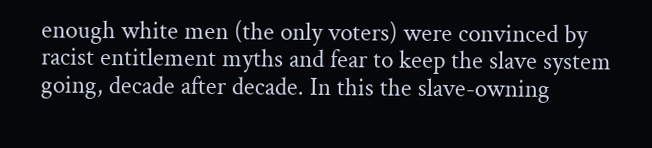enough white men (the only voters) were convinced by racist entitlement myths and fear to keep the slave system going, decade after decade. In this the slave-owning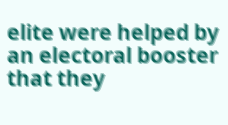elite were helped by an electoral booster that they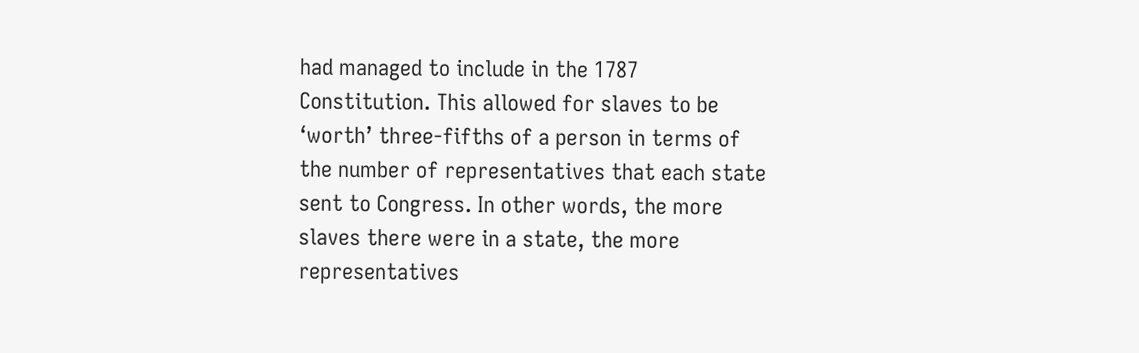had managed to include in the 1787 Constitution. This allowed for slaves to be ‘worth’ three-fifths of a person in terms of the number of representatives that each state sent to Congress. In other words, the more slaves there were in a state, the more representatives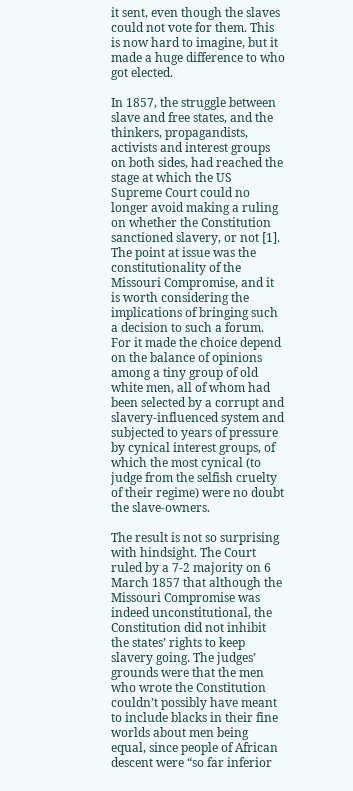it sent, even though the slaves could not vote for them. This is now hard to imagine, but it made a huge difference to who got elected.

In 1857, the struggle between slave and free states, and the thinkers, propagandists, activists and interest groups on both sides, had reached the stage at which the US Supreme Court could no longer avoid making a ruling on whether the Constitution sanctioned slavery, or not [1]. The point at issue was the constitutionality of the Missouri Compromise, and it is worth considering the implications of bringing such a decision to such a forum. For it made the choice depend on the balance of opinions among a tiny group of old white men, all of whom had been selected by a corrupt and slavery-influenced system and subjected to years of pressure by cynical interest groups, of which the most cynical (to judge from the selfish cruelty of their regime) were no doubt the slave-owners.

The result is not so surprising with hindsight. The Court ruled by a 7-2 majority on 6 March 1857 that although the Missouri Compromise was indeed unconstitutional, the Constitution did not inhibit the states’ rights to keep slavery going. The judges’ grounds were that the men who wrote the Constitution couldn’t possibly have meant to include blacks in their fine worlds about men being equal, since people of African descent were “so far inferior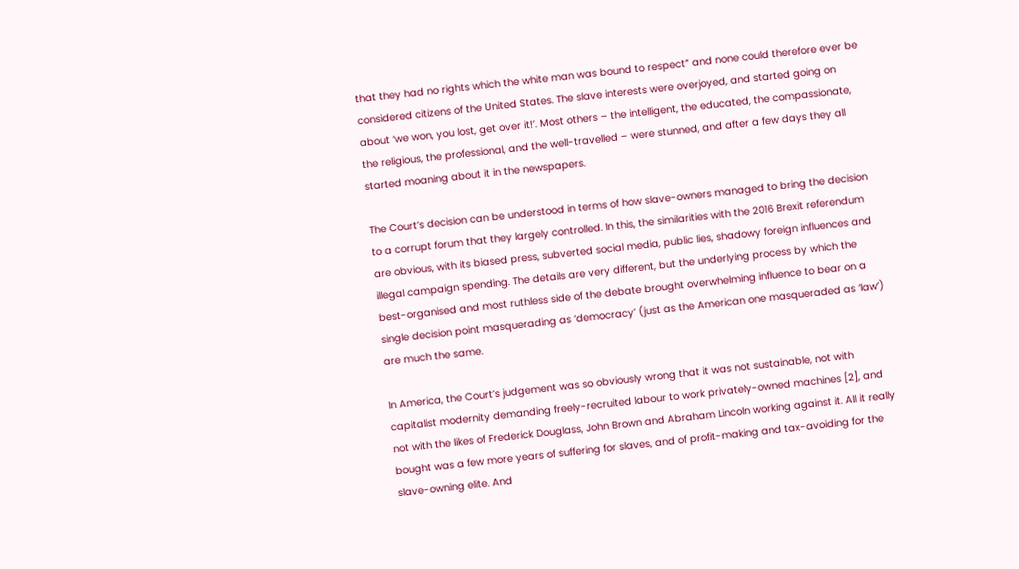that they had no rights which the white man was bound to respect” and none could therefore ever be considered citizens of the United States. The slave interests were overjoyed, and started going on about ‘we won, you lost, get over it!’. Most others – the intelligent, the educated, the compassionate, the religious, the professional, and the well-travelled – were stunned, and after a few days they all started moaning about it in the newspapers.

The Court’s decision can be understood in terms of how slave-owners managed to bring the decision to a corrupt forum that they largely controlled. In this, the similarities with the 2016 Brexit referendum are obvious, with its biased press, subverted social media, public lies, shadowy foreign influences and illegal campaign spending. The details are very different, but the underlying process by which the best-organised and most ruthless side of the debate brought overwhelming influence to bear on a single decision point masquerading as ‘democracy’ (just as the American one masqueraded as ‘law’) are much the same.

In America, the Court’s judgement was so obviously wrong that it was not sustainable, not with capitalist modernity demanding freely-recruited labour to work privately-owned machines [2], and not with the likes of Frederick Douglass, John Brown and Abraham Lincoln working against it. All it really bought was a few more years of suffering for slaves, and of profit-making and tax-avoiding for the slave-owning elite. And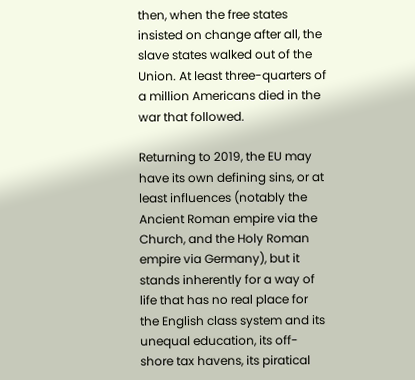then, when the free states insisted on change after all, the slave states walked out of the Union. At least three-quarters of a million Americans died in the war that followed.

Returning to 2019, the EU may have its own defining sins, or at least influences (notably the Ancient Roman empire via the Church, and the Holy Roman empire via Germany), but it stands inherently for a way of life that has no real place for the English class system and its unequal education, its off-shore tax havens, its piratical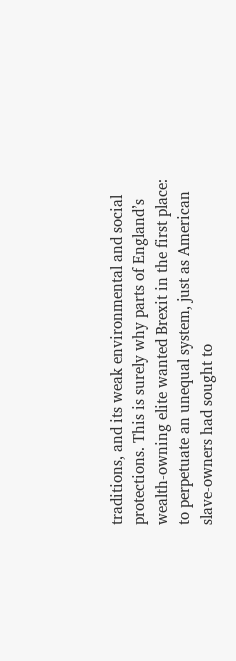traditions, and its weak environmental and social protections. This is surely why parts of England’s wealth-owning elite wanted Brexit in the first place: to perpetuate an unequal system, just as American slave-owners had sought to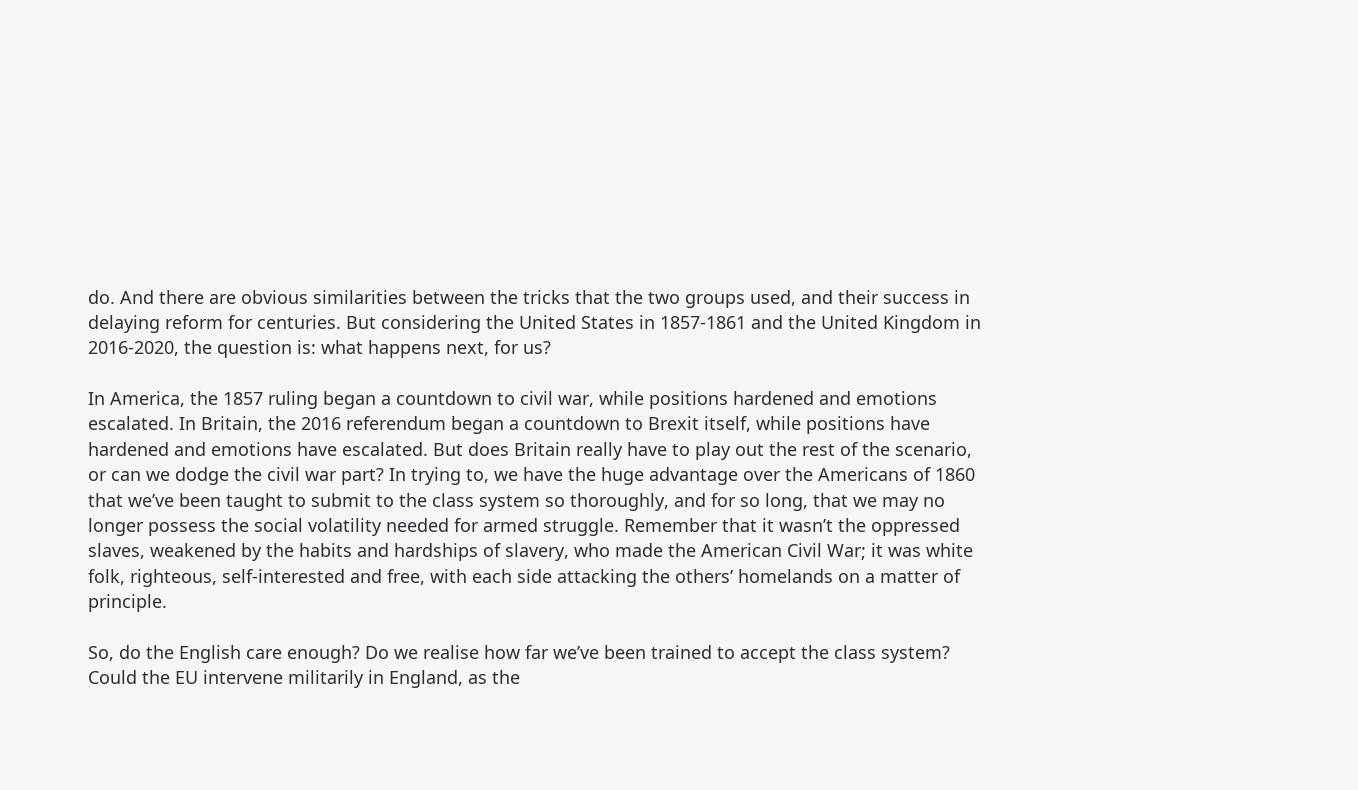do. And there are obvious similarities between the tricks that the two groups used, and their success in delaying reform for centuries. But considering the United States in 1857-1861 and the United Kingdom in 2016-2020, the question is: what happens next, for us?

In America, the 1857 ruling began a countdown to civil war, while positions hardened and emotions escalated. In Britain, the 2016 referendum began a countdown to Brexit itself, while positions have hardened and emotions have escalated. But does Britain really have to play out the rest of the scenario, or can we dodge the civil war part? In trying to, we have the huge advantage over the Americans of 1860 that we’ve been taught to submit to the class system so thoroughly, and for so long, that we may no longer possess the social volatility needed for armed struggle. Remember that it wasn’t the oppressed slaves, weakened by the habits and hardships of slavery, who made the American Civil War; it was white folk, righteous, self-interested and free, with each side attacking the others’ homelands on a matter of principle.

So, do the English care enough? Do we realise how far we’ve been trained to accept the class system? Could the EU intervene militarily in England, as the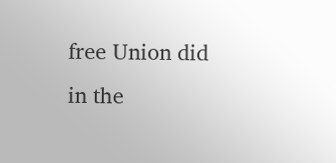free Union did in the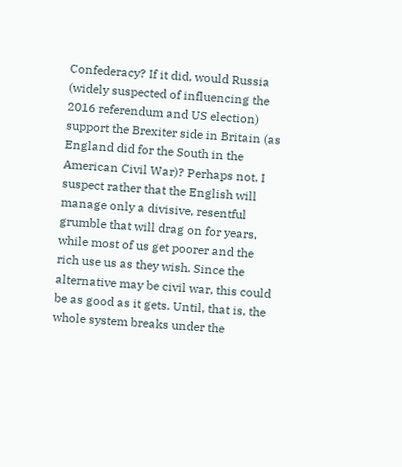Confederacy? If it did, would Russia (widely suspected of influencing the 2016 referendum and US election) support the Brexiter side in Britain (as England did for the South in the American Civil War)? Perhaps not. I suspect rather that the English will manage only a divisive, resentful grumble that will drag on for years, while most of us get poorer and the rich use us as they wish. Since the alternative may be civil war, this could be as good as it gets. Until, that is, the whole system breaks under the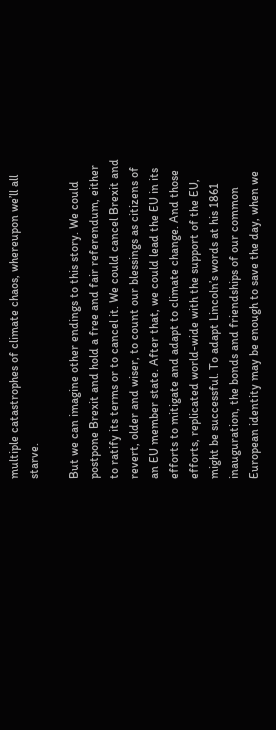multiple catastrophes of climate chaos, whereupon we’ll all starve.

But we can imagine other endings to this story. We could postpone Brexit and hold a free and fair referendum, either to ratify its terms or to cancel it. We could cancel Brexit and revert, older and wiser, to count our blessings as citizens of an EU member state. After that, we could lead the EU in its efforts to mitigate and adapt to climate change. And those efforts, replicated world-wide with the support of the EU, might be successful. To adapt Lincoln’s words at his 1861 inauguration, the bonds and friendships of our common European identity may be enough to save the day, when we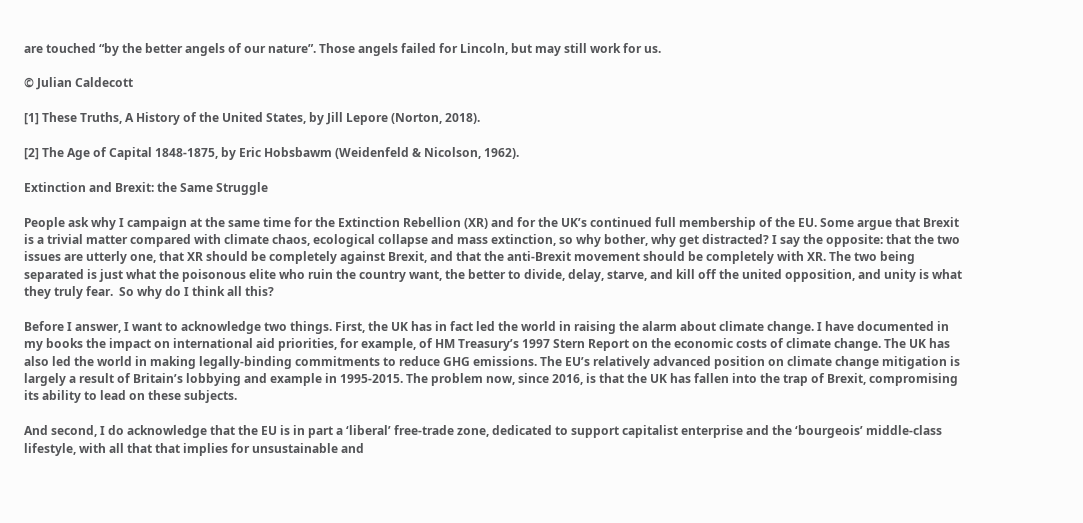are touched “by the better angels of our nature”. Those angels failed for Lincoln, but may still work for us.

© Julian Caldecott

[1] These Truths, A History of the United States, by Jill Lepore (Norton, 2018).

[2] The Age of Capital 1848-1875, by Eric Hobsbawm (Weidenfeld & Nicolson, 1962).

Extinction and Brexit: the Same Struggle

People ask why I campaign at the same time for the Extinction Rebellion (XR) and for the UK’s continued full membership of the EU. Some argue that Brexit is a trivial matter compared with climate chaos, ecological collapse and mass extinction, so why bother, why get distracted? I say the opposite: that the two issues are utterly one, that XR should be completely against Brexit, and that the anti-Brexit movement should be completely with XR. The two being separated is just what the poisonous elite who ruin the country want, the better to divide, delay, starve, and kill off the united opposition, and unity is what they truly fear.  So why do I think all this?

Before I answer, I want to acknowledge two things. First, the UK has in fact led the world in raising the alarm about climate change. I have documented in my books the impact on international aid priorities, for example, of HM Treasury’s 1997 Stern Report on the economic costs of climate change. The UK has also led the world in making legally-binding commitments to reduce GHG emissions. The EU’s relatively advanced position on climate change mitigation is largely a result of Britain’s lobbying and example in 1995-2015. The problem now, since 2016, is that the UK has fallen into the trap of Brexit, compromising its ability to lead on these subjects.

And second, I do acknowledge that the EU is in part a ‘liberal’ free-trade zone, dedicated to support capitalist enterprise and the ‘bourgeois’ middle-class lifestyle, with all that that implies for unsustainable and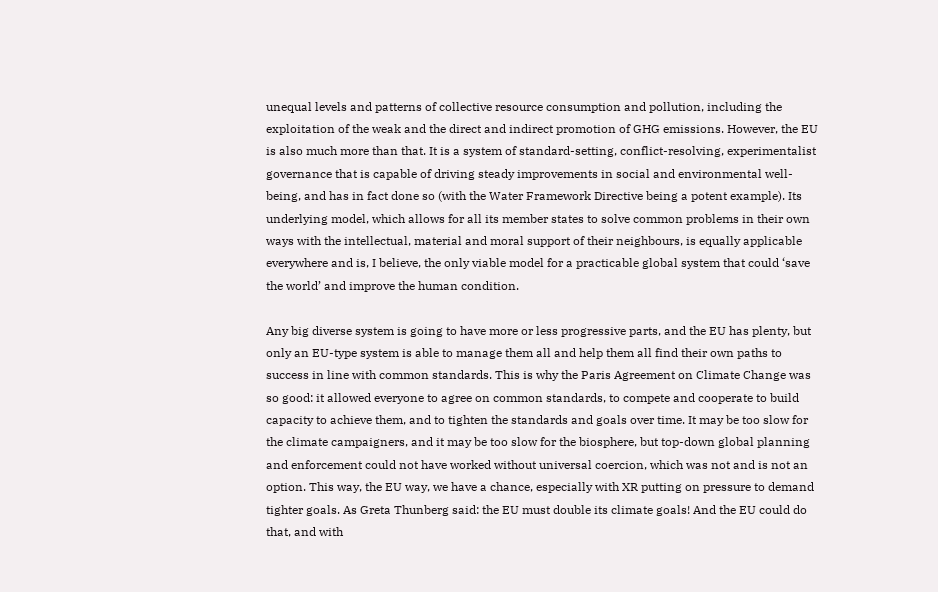unequal levels and patterns of collective resource consumption and pollution, including the exploitation of the weak and the direct and indirect promotion of GHG emissions. However, the EU is also much more than that. It is a system of standard-setting, conflict-resolving, experimentalist governance that is capable of driving steady improvements in social and environmental well-being, and has in fact done so (with the Water Framework Directive being a potent example). Its underlying model, which allows for all its member states to solve common problems in their own ways with the intellectual, material and moral support of their neighbours, is equally applicable everywhere and is, I believe, the only viable model for a practicable global system that could ‘save the world’ and improve the human condition.

Any big diverse system is going to have more or less progressive parts, and the EU has plenty, but only an EU-type system is able to manage them all and help them all find their own paths to success in line with common standards. This is why the Paris Agreement on Climate Change was so good: it allowed everyone to agree on common standards, to compete and cooperate to build capacity to achieve them, and to tighten the standards and goals over time. It may be too slow for the climate campaigners, and it may be too slow for the biosphere, but top-down global planning and enforcement could not have worked without universal coercion, which was not and is not an option. This way, the EU way, we have a chance, especially with XR putting on pressure to demand tighter goals. As Greta Thunberg said: the EU must double its climate goals! And the EU could do that, and with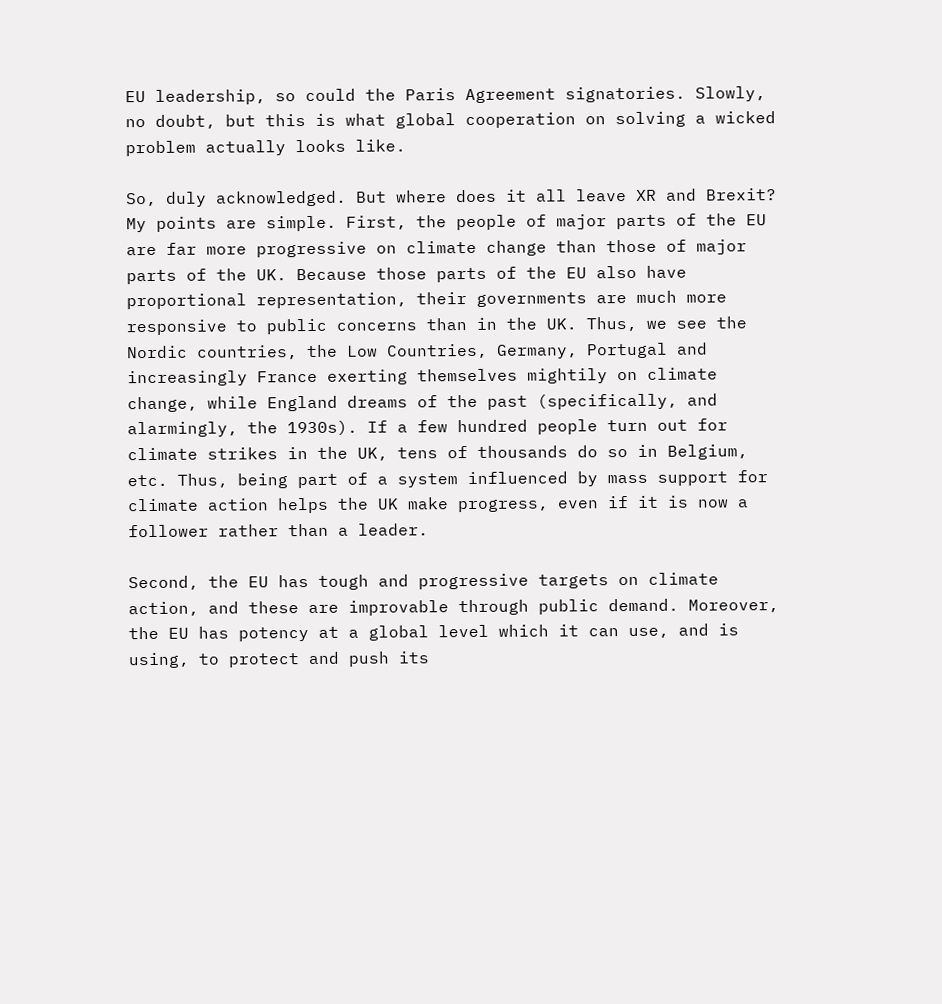EU leadership, so could the Paris Agreement signatories. Slowly, no doubt, but this is what global cooperation on solving a wicked problem actually looks like.

So, duly acknowledged. But where does it all leave XR and Brexit? My points are simple. First, the people of major parts of the EU are far more progressive on climate change than those of major parts of the UK. Because those parts of the EU also have proportional representation, their governments are much more responsive to public concerns than in the UK. Thus, we see the Nordic countries, the Low Countries, Germany, Portugal and increasingly France exerting themselves mightily on climate change, while England dreams of the past (specifically, and alarmingly, the 1930s). If a few hundred people turn out for climate strikes in the UK, tens of thousands do so in Belgium, etc. Thus, being part of a system influenced by mass support for climate action helps the UK make progress, even if it is now a follower rather than a leader.

Second, the EU has tough and progressive targets on climate action, and these are improvable through public demand. Moreover, the EU has potency at a global level which it can use, and is using, to protect and push its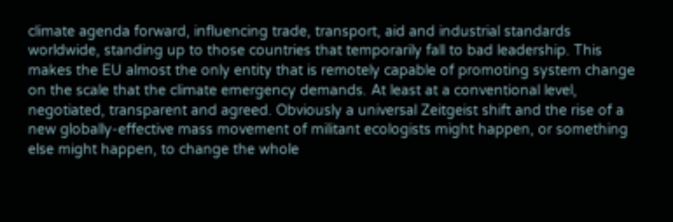climate agenda forward, influencing trade, transport, aid and industrial standards worldwide, standing up to those countries that temporarily fall to bad leadership. This makes the EU almost the only entity that is remotely capable of promoting system change on the scale that the climate emergency demands. At least at a conventional level, negotiated, transparent and agreed. Obviously a universal Zeitgeist shift and the rise of a new globally-effective mass movement of militant ecologists might happen, or something else might happen, to change the whole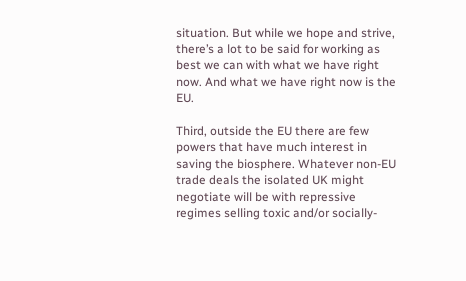situation. But while we hope and strive, there’s a lot to be said for working as best we can with what we have right now. And what we have right now is the EU.

Third, outside the EU there are few powers that have much interest in saving the biosphere. Whatever non-EU trade deals the isolated UK might negotiate will be with repressive regimes selling toxic and/or socially-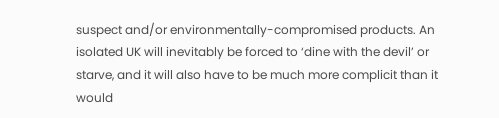suspect and/or environmentally-compromised products. An isolated UK will inevitably be forced to ‘dine with the devil’ or starve, and it will also have to be much more complicit than it would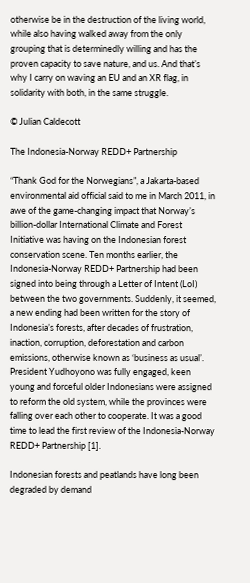otherwise be in the destruction of the living world, while also having walked away from the only grouping that is determinedly willing and has the proven capacity to save nature, and us. And that’s why I carry on waving an EU and an XR flag, in solidarity with both, in the same struggle.

© Julian Caldecott

The Indonesia-Norway REDD+ Partnership

“Thank God for the Norwegians”, a Jakarta-based environmental aid official said to me in March 2011, in awe of the game-changing impact that Norway’s billion-dollar International Climate and Forest Initiative was having on the Indonesian forest conservation scene. Ten months earlier, the Indonesia-Norway REDD+ Partnership had been signed into being through a Letter of Intent (LoI) between the two governments. Suddenly, it seemed, a new ending had been written for the story of Indonesia’s forests, after decades of frustration, inaction, corruption, deforestation and carbon emissions, otherwise known as ‘business as usual’. President Yudhoyono was fully engaged, keen young and forceful older Indonesians were assigned to reform the old system, while the provinces were falling over each other to cooperate. It was a good time to lead the first review of the Indonesia-Norway REDD+ Partnership [1].

Indonesian forests and peatlands have long been degraded by demand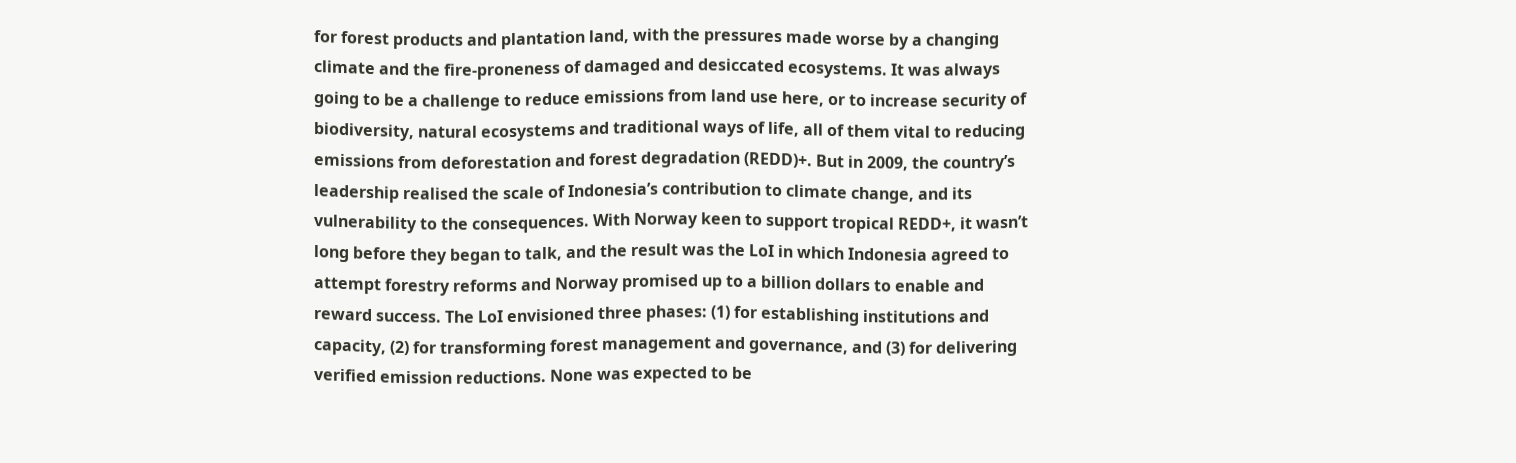for forest products and plantation land, with the pressures made worse by a changing climate and the fire-proneness of damaged and desiccated ecosystems. It was always going to be a challenge to reduce emissions from land use here, or to increase security of biodiversity, natural ecosystems and traditional ways of life, all of them vital to reducing emissions from deforestation and forest degradation (REDD)+. But in 2009, the country’s leadership realised the scale of Indonesia’s contribution to climate change, and its vulnerability to the consequences. With Norway keen to support tropical REDD+, it wasn’t long before they began to talk, and the result was the LoI in which Indonesia agreed to attempt forestry reforms and Norway promised up to a billion dollars to enable and reward success. The LoI envisioned three phases: (1) for establishing institutions and capacity, (2) for transforming forest management and governance, and (3) for delivering verified emission reductions. None was expected to be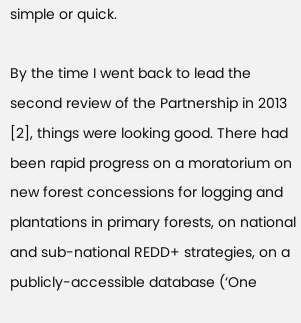simple or quick.

By the time I went back to lead the second review of the Partnership in 2013 [2], things were looking good. There had been rapid progress on a moratorium on new forest concessions for logging and plantations in primary forests, on national and sub-national REDD+ strategies, on a publicly-accessible database (‘One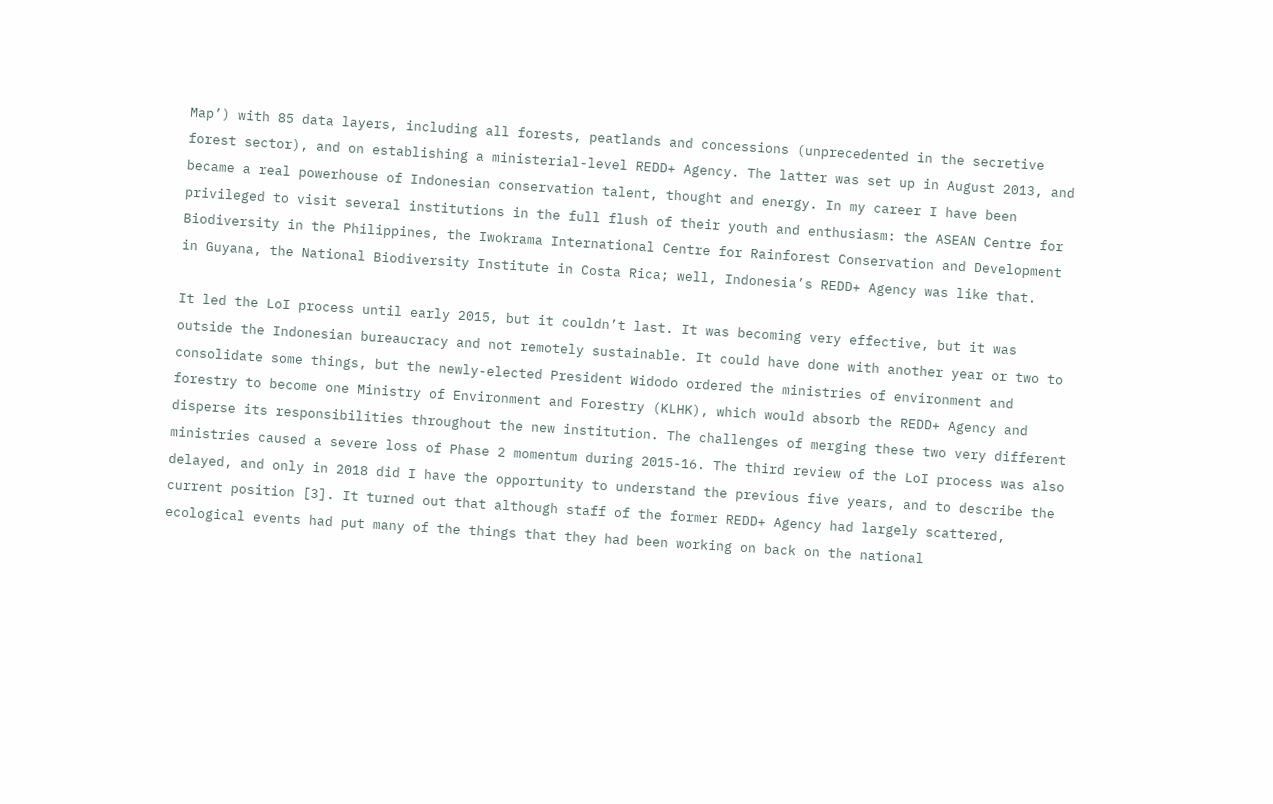Map’) with 85 data layers, including all forests, peatlands and concessions (unprecedented in the secretive forest sector), and on establishing a ministerial-level REDD+ Agency. The latter was set up in August 2013, and became a real powerhouse of Indonesian conservation talent, thought and energy. In my career I have been privileged to visit several institutions in the full flush of their youth and enthusiasm: the ASEAN Centre for Biodiversity in the Philippines, the Iwokrama International Centre for Rainforest Conservation and Development in Guyana, the National Biodiversity Institute in Costa Rica; well, Indonesia’s REDD+ Agency was like that.

It led the LoI process until early 2015, but it couldn’t last. It was becoming very effective, but it was outside the Indonesian bureaucracy and not remotely sustainable. It could have done with another year or two to consolidate some things, but the newly-elected President Widodo ordered the ministries of environment and forestry to become one Ministry of Environment and Forestry (KLHK), which would absorb the REDD+ Agency and disperse its responsibilities throughout the new institution. The challenges of merging these two very different ministries caused a severe loss of Phase 2 momentum during 2015-16. The third review of the LoI process was also delayed, and only in 2018 did I have the opportunity to understand the previous five years, and to describe the current position [3]. It turned out that although staff of the former REDD+ Agency had largely scattered, ecological events had put many of the things that they had been working on back on the national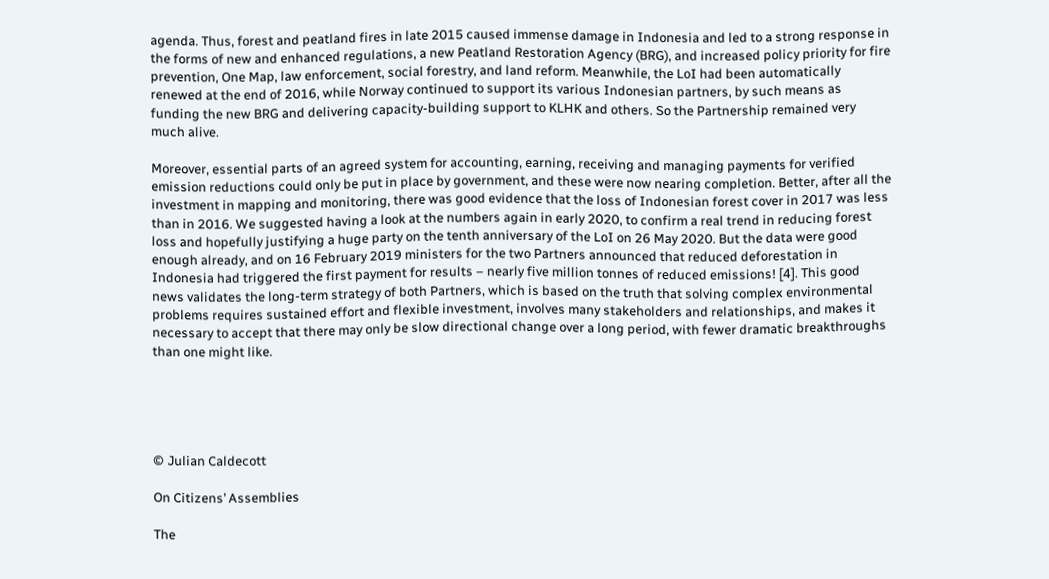agenda. Thus, forest and peatland fires in late 2015 caused immense damage in Indonesia and led to a strong response in the forms of new and enhanced regulations, a new Peatland Restoration Agency (BRG), and increased policy priority for fire prevention, One Map, law enforcement, social forestry, and land reform. Meanwhile, the LoI had been automatically renewed at the end of 2016, while Norway continued to support its various Indonesian partners, by such means as funding the new BRG and delivering capacity-building support to KLHK and others. So the Partnership remained very much alive.

Moreover, essential parts of an agreed system for accounting, earning, receiving and managing payments for verified emission reductions could only be put in place by government, and these were now nearing completion. Better, after all the investment in mapping and monitoring, there was good evidence that the loss of Indonesian forest cover in 2017 was less than in 2016. We suggested having a look at the numbers again in early 2020, to confirm a real trend in reducing forest loss and hopefully justifying a huge party on the tenth anniversary of the LoI on 26 May 2020. But the data were good enough already, and on 16 February 2019 ministers for the two Partners announced that reduced deforestation in Indonesia had triggered the first payment for results – nearly five million tonnes of reduced emissions! [4]. This good news validates the long-term strategy of both Partners, which is based on the truth that solving complex environmental problems requires sustained effort and flexible investment, involves many stakeholders and relationships, and makes it necessary to accept that there may only be slow directional change over a long period, with fewer dramatic breakthroughs than one might like.





© Julian Caldecott

On Citizens’ Assemblies

The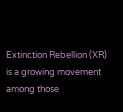Extinction Rebellion (XR) is a growing movement among those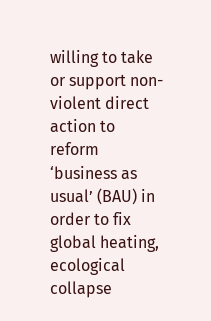willing to take or support non-violent direct action to reform ‘business as usual’ (BAU) in order to fix global heating, ecological collapse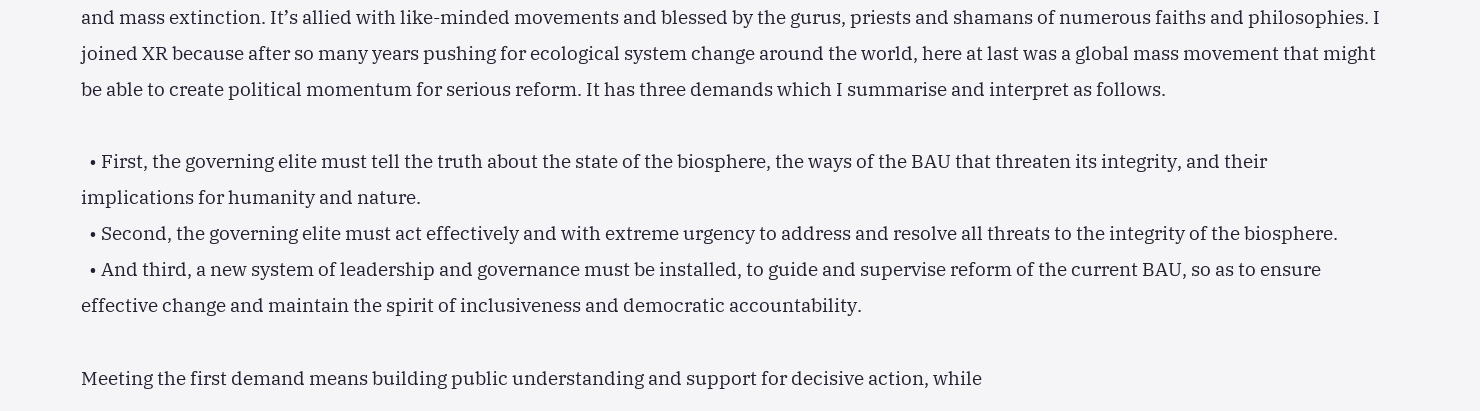and mass extinction. It’s allied with like-minded movements and blessed by the gurus, priests and shamans of numerous faiths and philosophies. I joined XR because after so many years pushing for ecological system change around the world, here at last was a global mass movement that might be able to create political momentum for serious reform. It has three demands which I summarise and interpret as follows.

  • First, the governing elite must tell the truth about the state of the biosphere, the ways of the BAU that threaten its integrity, and their implications for humanity and nature.
  • Second, the governing elite must act effectively and with extreme urgency to address and resolve all threats to the integrity of the biosphere.
  • And third, a new system of leadership and governance must be installed, to guide and supervise reform of the current BAU, so as to ensure effective change and maintain the spirit of inclusiveness and democratic accountability.

Meeting the first demand means building public understanding and support for decisive action, while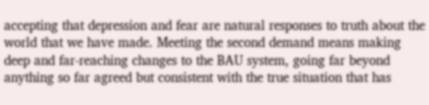accepting that depression and fear are natural responses to truth about the world that we have made. Meeting the second demand means making deep and far-reaching changes to the BAU system, going far beyond anything so far agreed but consistent with the true situation that has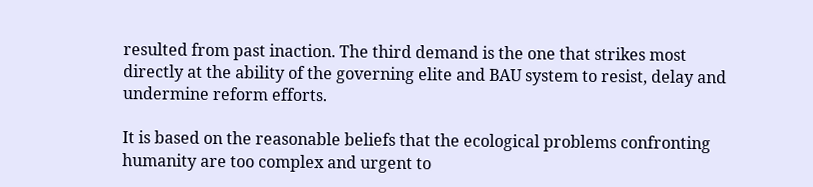resulted from past inaction. The third demand is the one that strikes most directly at the ability of the governing elite and BAU system to resist, delay and undermine reform efforts.

It is based on the reasonable beliefs that the ecological problems confronting humanity are too complex and urgent to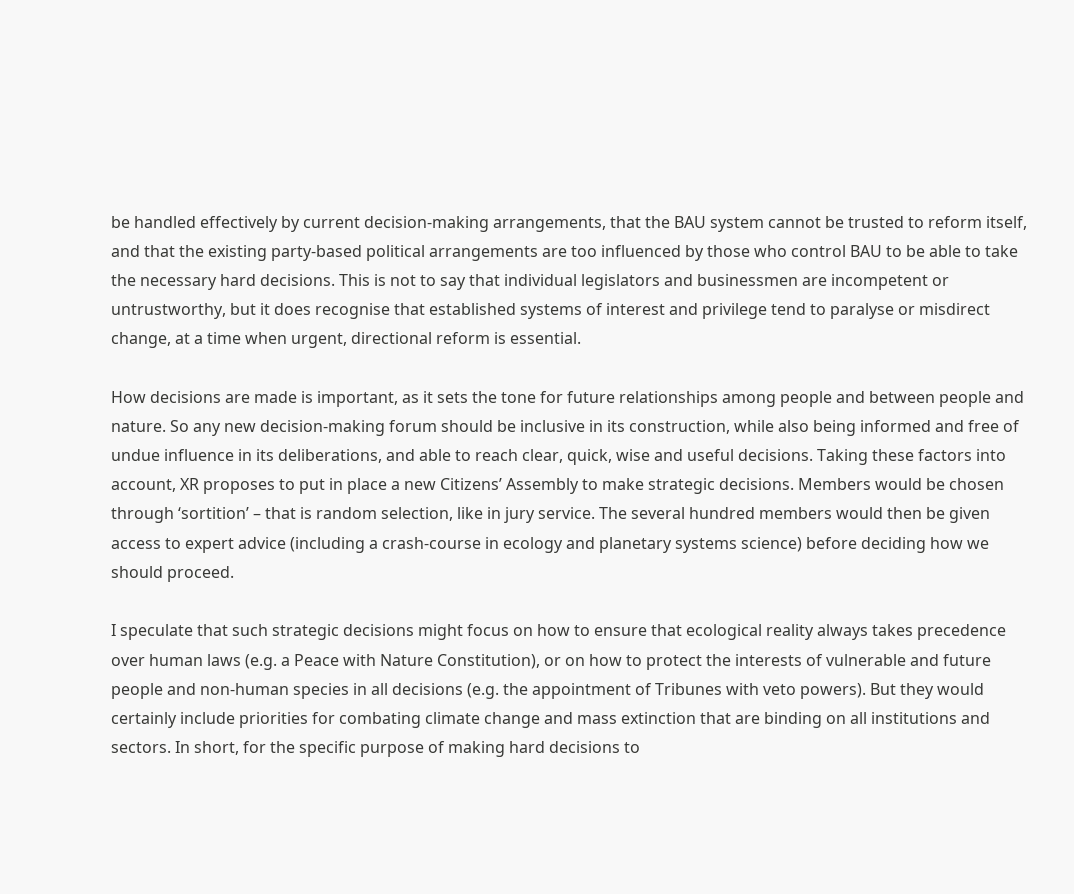be handled effectively by current decision-making arrangements, that the BAU system cannot be trusted to reform itself, and that the existing party-based political arrangements are too influenced by those who control BAU to be able to take the necessary hard decisions. This is not to say that individual legislators and businessmen are incompetent or untrustworthy, but it does recognise that established systems of interest and privilege tend to paralyse or misdirect change, at a time when urgent, directional reform is essential.

How decisions are made is important, as it sets the tone for future relationships among people and between people and nature. So any new decision-making forum should be inclusive in its construction, while also being informed and free of undue influence in its deliberations, and able to reach clear, quick, wise and useful decisions. Taking these factors into account, XR proposes to put in place a new Citizens’ Assembly to make strategic decisions. Members would be chosen through ‘sortition’ – that is random selection, like in jury service. The several hundred members would then be given access to expert advice (including a crash-course in ecology and planetary systems science) before deciding how we should proceed.

I speculate that such strategic decisions might focus on how to ensure that ecological reality always takes precedence over human laws (e.g. a Peace with Nature Constitution), or on how to protect the interests of vulnerable and future people and non-human species in all decisions (e.g. the appointment of Tribunes with veto powers). But they would certainly include priorities for combating climate change and mass extinction that are binding on all institutions and sectors. In short, for the specific purpose of making hard decisions to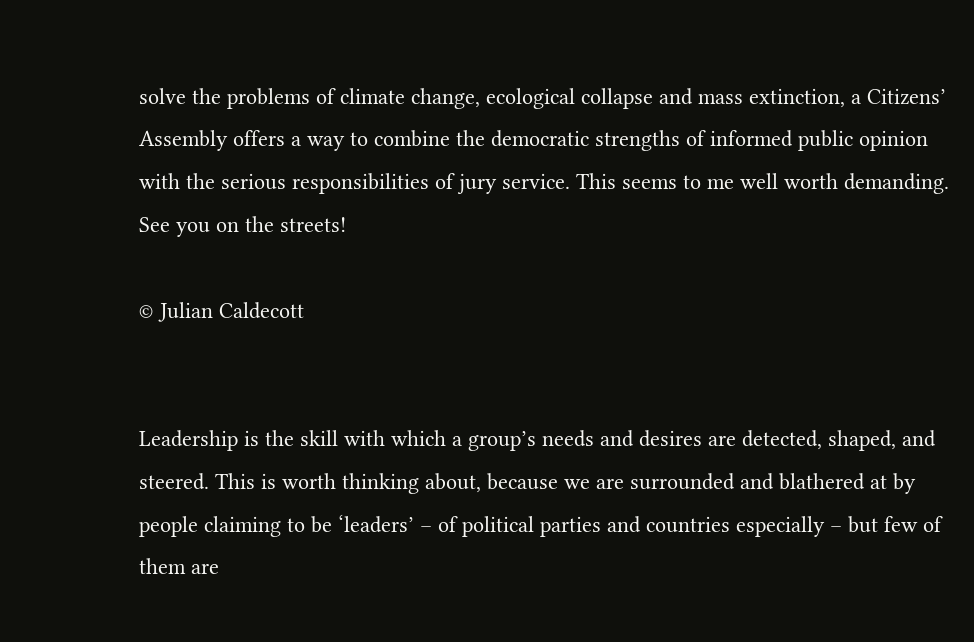solve the problems of climate change, ecological collapse and mass extinction, a Citizens’ Assembly offers a way to combine the democratic strengths of informed public opinion with the serious responsibilities of jury service. This seems to me well worth demanding. See you on the streets!

© Julian Caldecott


Leadership is the skill with which a group’s needs and desires are detected, shaped, and steered. This is worth thinking about, because we are surrounded and blathered at by people claiming to be ‘leaders’ – of political parties and countries especially – but few of them are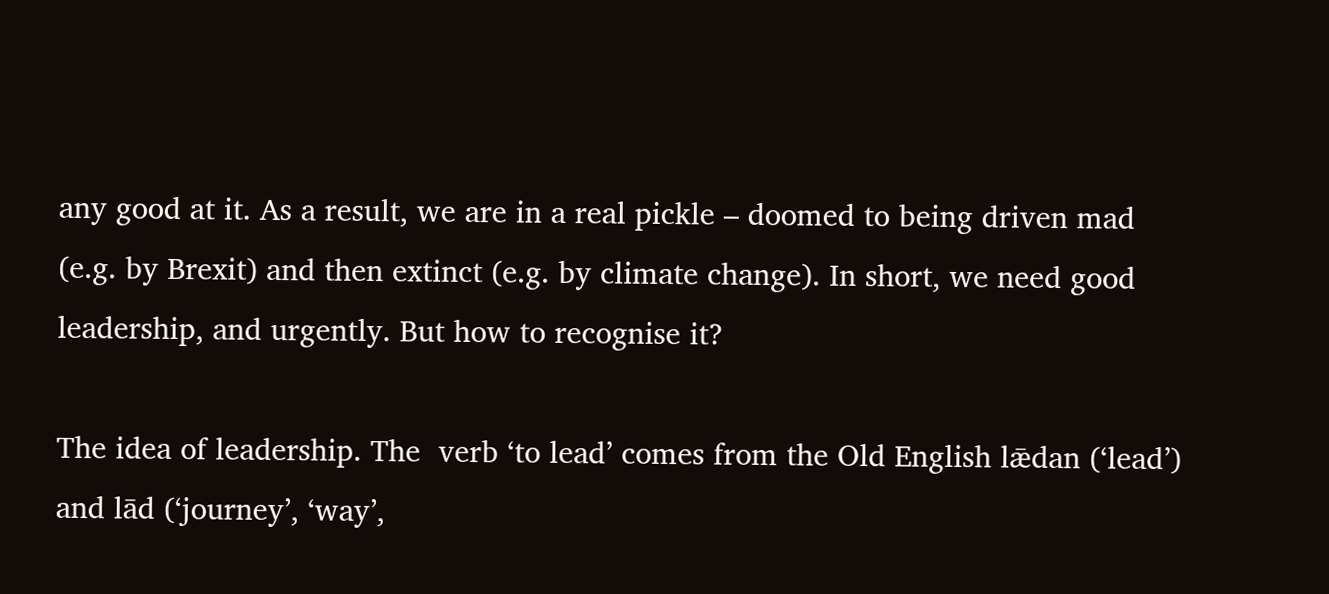any good at it. As a result, we are in a real pickle – doomed to being driven mad (e.g. by Brexit) and then extinct (e.g. by climate change). In short, we need good leadership, and urgently. But how to recognise it?

The idea of leadership. The  verb ‘to lead’ comes from the Old English lǣdan (‘lead’) and lād (‘journey’, ‘way’,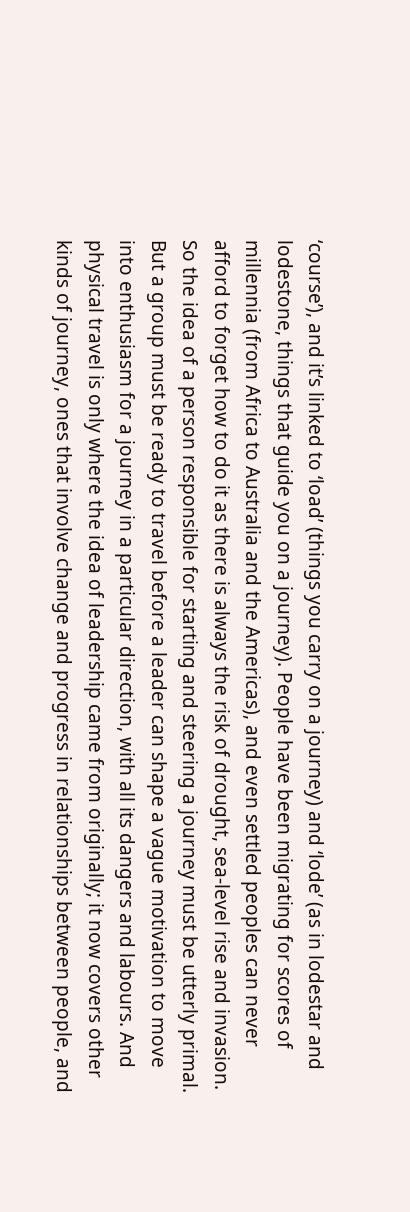‘course’), and it’s linked to ‘load’ (things you carry on a journey) and ‘lode’ (as in lodestar and lodestone, things that guide you on a journey). People have been migrating for scores of millennia (from Africa to Australia and the Americas), and even settled peoples can never afford to forget how to do it as there is always the risk of drought, sea-level rise and invasion. So the idea of a person responsible for starting and steering a journey must be utterly primal. But a group must be ready to travel before a leader can shape a vague motivation to move into enthusiasm for a journey in a particular direction, with all its dangers and labours. And physical travel is only where the idea of leadership came from originally; it now covers other kinds of journey, ones that involve change and progress in relationships between people, and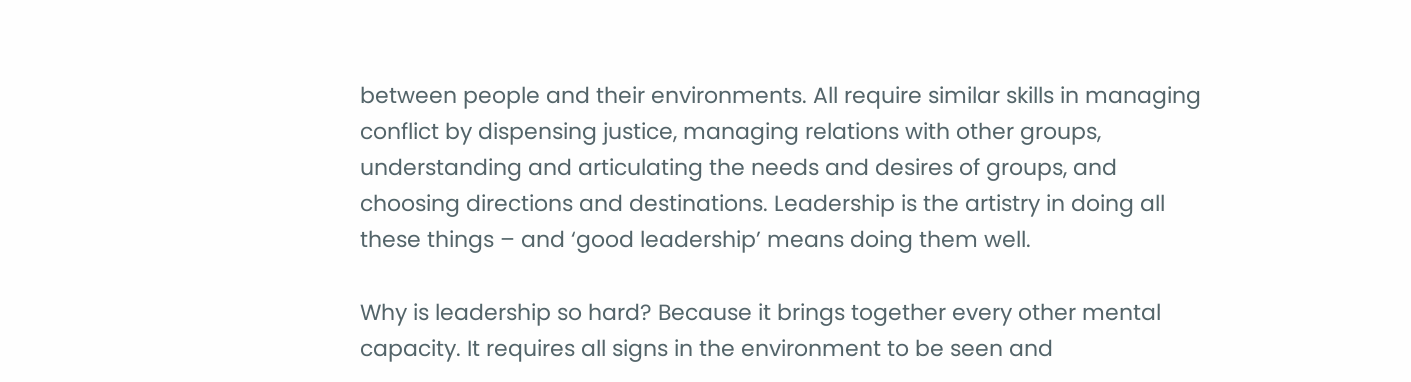between people and their environments. All require similar skills in managing conflict by dispensing justice, managing relations with other groups, understanding and articulating the needs and desires of groups, and choosing directions and destinations. Leadership is the artistry in doing all these things – and ‘good leadership’ means doing them well.

Why is leadership so hard? Because it brings together every other mental capacity. It requires all signs in the environment to be seen and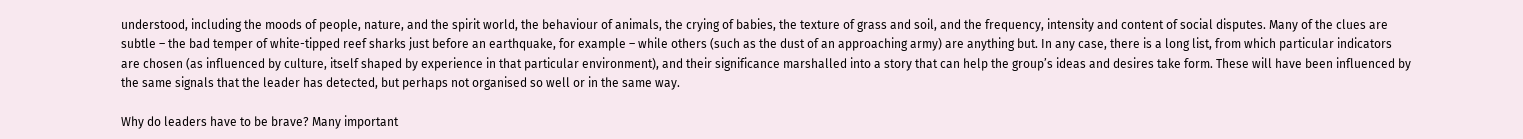understood, including the moods of people, nature, and the spirit world, the behaviour of animals, the crying of babies, the texture of grass and soil, and the frequency, intensity and content of social disputes. Many of the clues are subtle – the bad temper of white-tipped reef sharks just before an earthquake, for example – while others (such as the dust of an approaching army) are anything but. In any case, there is a long list, from which particular indicators are chosen (as influenced by culture, itself shaped by experience in that particular environment), and their significance marshalled into a story that can help the group’s ideas and desires take form. These will have been influenced by the same signals that the leader has detected, but perhaps not organised so well or in the same way.

Why do leaders have to be brave? Many important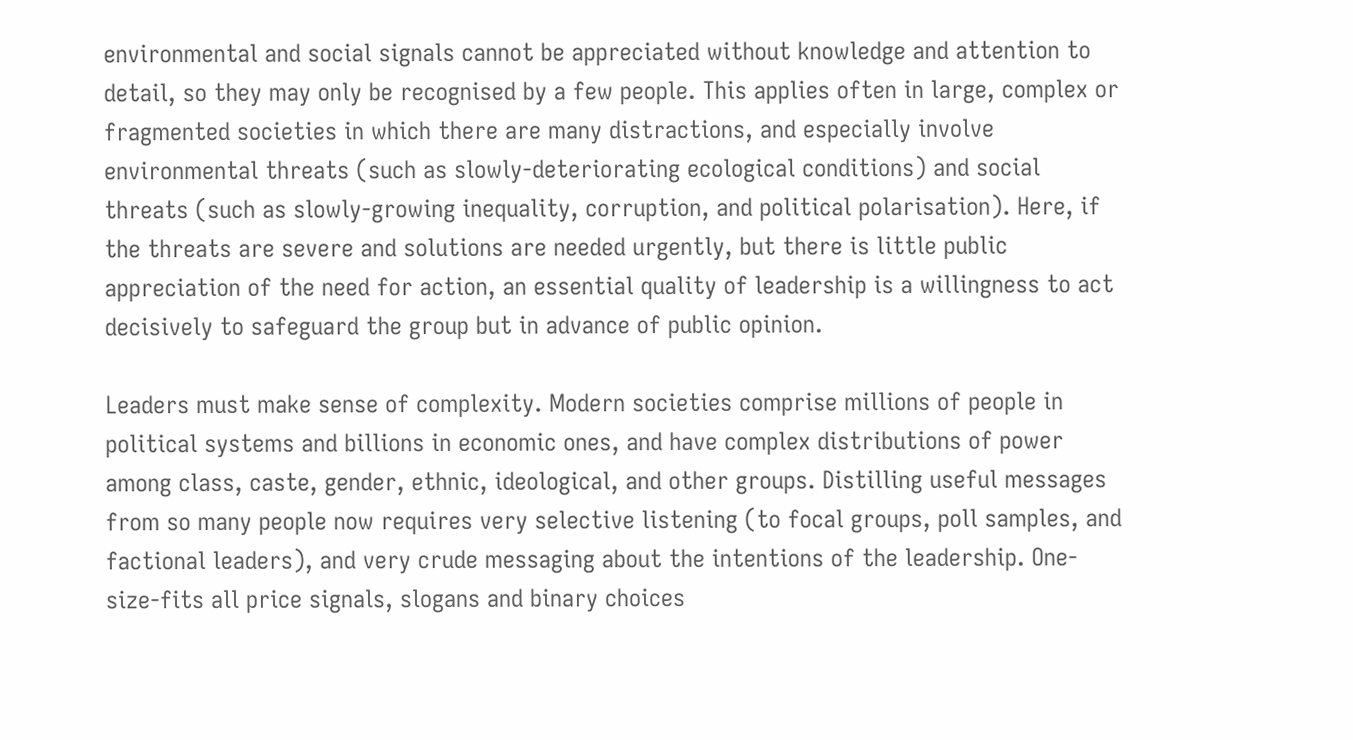environmental and social signals cannot be appreciated without knowledge and attention to detail, so they may only be recognised by a few people. This applies often in large, complex or fragmented societies in which there are many distractions, and especially involve environmental threats (such as slowly-deteriorating ecological conditions) and social threats (such as slowly-growing inequality, corruption, and political polarisation). Here, if the threats are severe and solutions are needed urgently, but there is little public appreciation of the need for action, an essential quality of leadership is a willingness to act decisively to safeguard the group but in advance of public opinion.

Leaders must make sense of complexity. Modern societies comprise millions of people in political systems and billions in economic ones, and have complex distributions of power among class, caste, gender, ethnic, ideological, and other groups. Distilling useful messages from so many people now requires very selective listening (to focal groups, poll samples, and factional leaders), and very crude messaging about the intentions of the leadership. One-size-fits all price signals, slogans and binary choices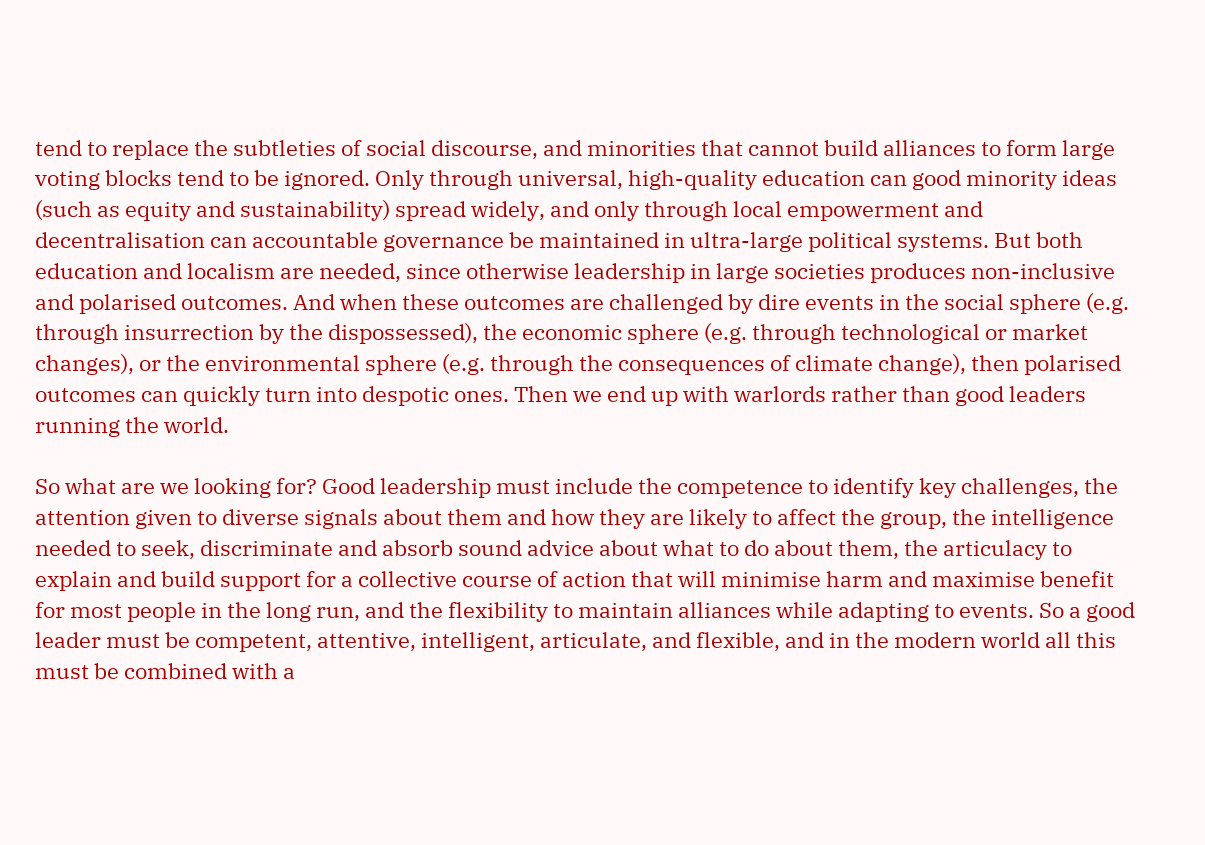tend to replace the subtleties of social discourse, and minorities that cannot build alliances to form large voting blocks tend to be ignored. Only through universal, high-quality education can good minority ideas (such as equity and sustainability) spread widely, and only through local empowerment and decentralisation can accountable governance be maintained in ultra-large political systems. But both education and localism are needed, since otherwise leadership in large societies produces non-inclusive and polarised outcomes. And when these outcomes are challenged by dire events in the social sphere (e.g. through insurrection by the dispossessed), the economic sphere (e.g. through technological or market changes), or the environmental sphere (e.g. through the consequences of climate change), then polarised outcomes can quickly turn into despotic ones. Then we end up with warlords rather than good leaders running the world.

So what are we looking for? Good leadership must include the competence to identify key challenges, the attention given to diverse signals about them and how they are likely to affect the group, the intelligence needed to seek, discriminate and absorb sound advice about what to do about them, the articulacy to explain and build support for a collective course of action that will minimise harm and maximise benefit for most people in the long run, and the flexibility to maintain alliances while adapting to events. So a good leader must be competent, attentive, intelligent, articulate, and flexible, and in the modern world all this must be combined with a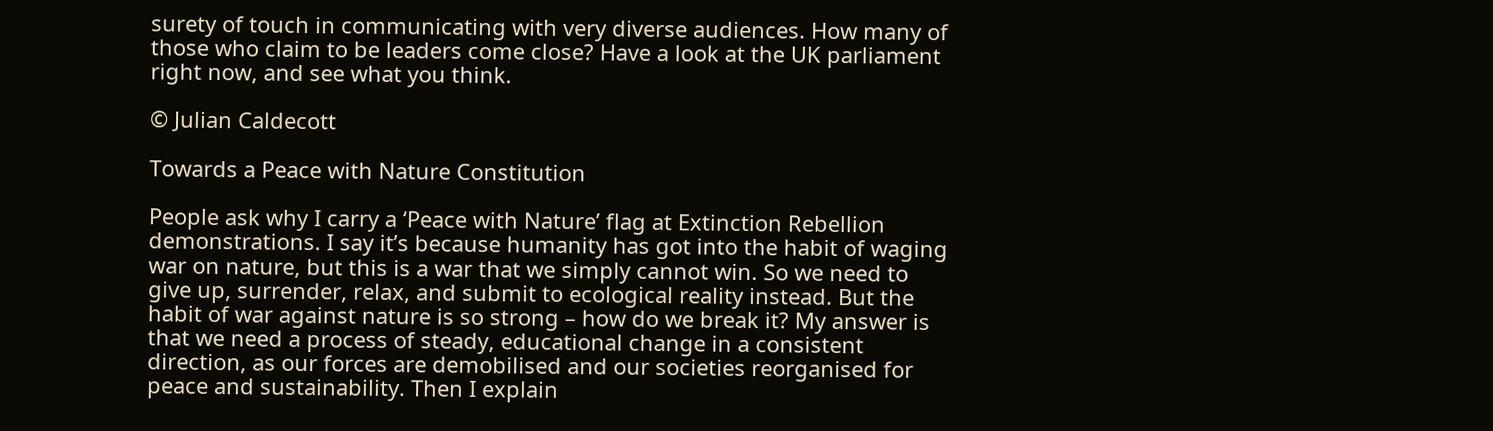surety of touch in communicating with very diverse audiences. How many of those who claim to be leaders come close? Have a look at the UK parliament right now, and see what you think.

© Julian Caldecott

Towards a Peace with Nature Constitution

People ask why I carry a ‘Peace with Nature’ flag at Extinction Rebellion demonstrations. I say it’s because humanity has got into the habit of waging war on nature, but this is a war that we simply cannot win. So we need to give up, surrender, relax, and submit to ecological reality instead. But the habit of war against nature is so strong – how do we break it? My answer is that we need a process of steady, educational change in a consistent direction, as our forces are demobilised and our societies reorganised for peace and sustainability. Then I explain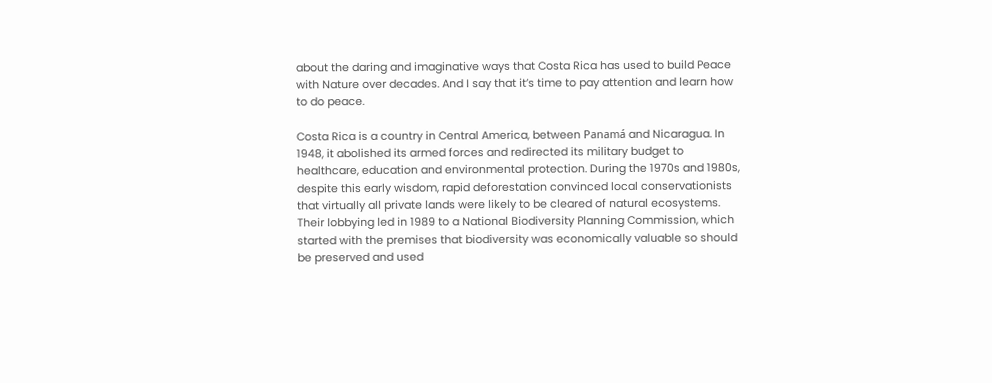about the daring and imaginative ways that Costa Rica has used to build Peace with Nature over decades. And I say that it’s time to pay attention and learn how to do peace.

Costa Rica is a country in Central America, between Panamá and Nicaragua. In 1948, it abolished its armed forces and redirected its military budget to healthcare, education and environmental protection. During the 1970s and 1980s, despite this early wisdom, rapid deforestation convinced local conservationists that virtually all private lands were likely to be cleared of natural ecosystems. Their lobbying led in 1989 to a National Biodiversity Planning Commission, which started with the premises that biodiversity was economically valuable so should be preserved and used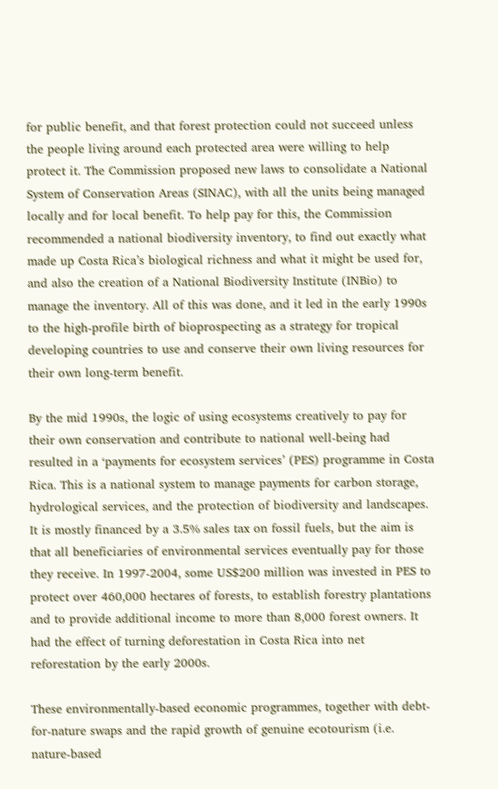for public benefit, and that forest protection could not succeed unless the people living around each protected area were willing to help protect it. The Commission proposed new laws to consolidate a National System of Conservation Areas (SINAC), with all the units being managed locally and for local benefit. To help pay for this, the Commission recommended a national biodiversity inventory, to find out exactly what made up Costa Rica’s biological richness and what it might be used for, and also the creation of a National Biodiversity Institute (INBio) to manage the inventory. All of this was done, and it led in the early 1990s to the high-profile birth of bioprospecting as a strategy for tropical developing countries to use and conserve their own living resources for their own long-term benefit.

By the mid 1990s, the logic of using ecosystems creatively to pay for their own conservation and contribute to national well-being had resulted in a ‘payments for ecosystem services’ (PES) programme in Costa Rica. This is a national system to manage payments for carbon storage, hydrological services, and the protection of biodiversity and landscapes. It is mostly financed by a 3.5% sales tax on fossil fuels, but the aim is that all beneficiaries of environmental services eventually pay for those they receive. In 1997-2004, some US$200 million was invested in PES to protect over 460,000 hectares of forests, to establish forestry plantations and to provide additional income to more than 8,000 forest owners. It had the effect of turning deforestation in Costa Rica into net reforestation by the early 2000s.

These environmentally-based economic programmes, together with debt-for-nature swaps and the rapid growth of genuine ecotourism (i.e. nature-based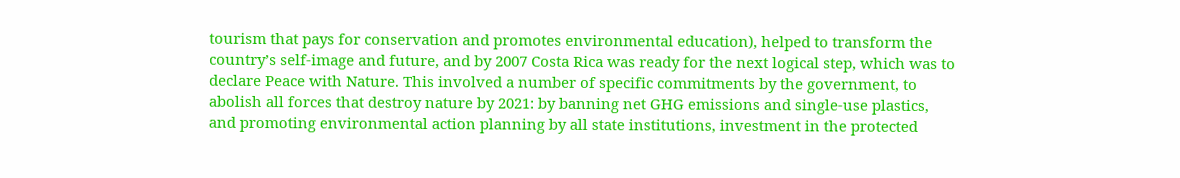tourism that pays for conservation and promotes environmental education), helped to transform the country’s self-image and future, and by 2007 Costa Rica was ready for the next logical step, which was to declare Peace with Nature. This involved a number of specific commitments by the government, to abolish all forces that destroy nature by 2021: by banning net GHG emissions and single-use plastics, and promoting environmental action planning by all state institutions, investment in the protected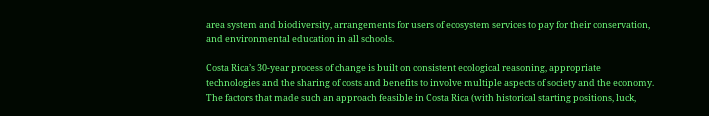area system and biodiversity, arrangements for users of ecosystem services to pay for their conservation, and environmental education in all schools.

Costa Rica’s 30-year process of change is built on consistent ecological reasoning, appropriate technologies and the sharing of costs and benefits to involve multiple aspects of society and the economy. The factors that made such an approach feasible in Costa Rica (with historical starting positions, luck,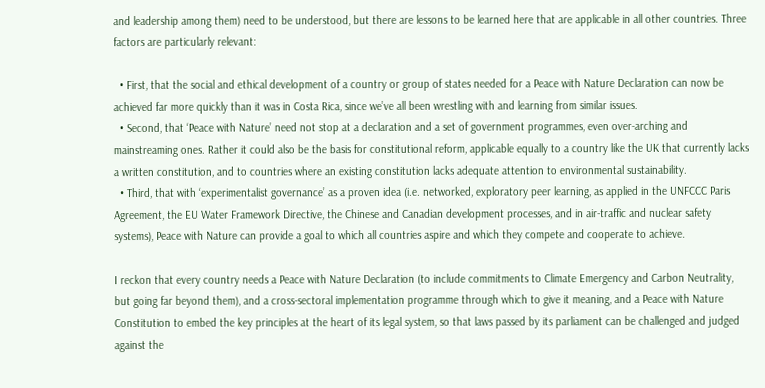and leadership among them) need to be understood, but there are lessons to be learned here that are applicable in all other countries. Three factors are particularly relevant:

  • First, that the social and ethical development of a country or group of states needed for a Peace with Nature Declaration can now be achieved far more quickly than it was in Costa Rica, since we’ve all been wrestling with and learning from similar issues.
  • Second, that ‘Peace with Nature’ need not stop at a declaration and a set of government programmes, even over-arching and mainstreaming ones. Rather it could also be the basis for constitutional reform, applicable equally to a country like the UK that currently lacks a written constitution, and to countries where an existing constitution lacks adequate attention to environmental sustainability.
  • Third, that with ‘experimentalist governance’ as a proven idea (i.e. networked, exploratory peer learning, as applied in the UNFCCC Paris Agreement, the EU Water Framework Directive, the Chinese and Canadian development processes, and in air-traffic and nuclear safety systems), Peace with Nature can provide a goal to which all countries aspire and which they compete and cooperate to achieve.

I reckon that every country needs a Peace with Nature Declaration (to include commitments to Climate Emergency and Carbon Neutrality, but going far beyond them), and a cross-sectoral implementation programme through which to give it meaning, and a Peace with Nature Constitution to embed the key principles at the heart of its legal system, so that laws passed by its parliament can be challenged and judged against the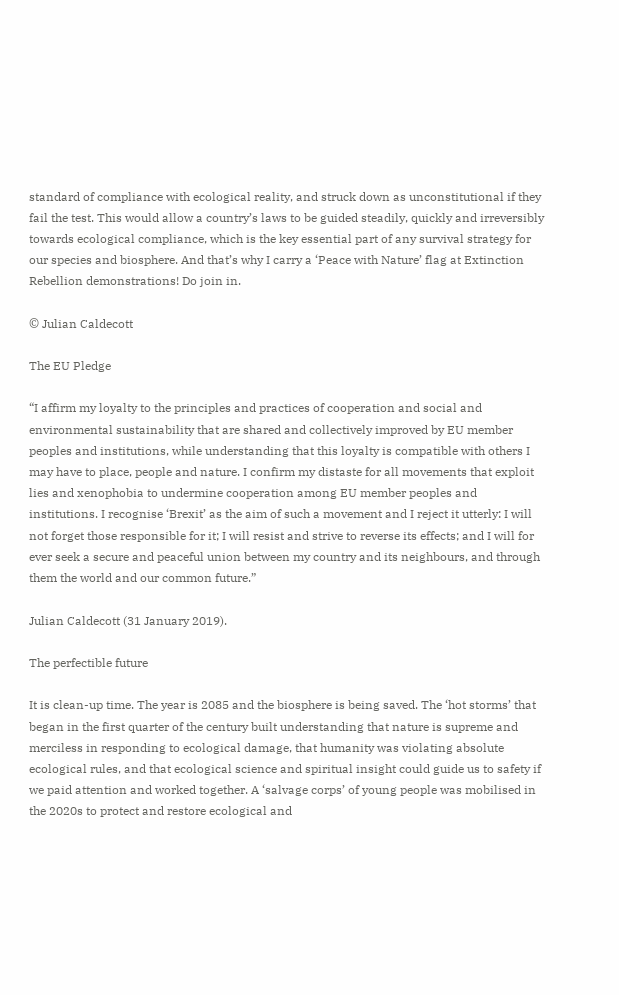standard of compliance with ecological reality, and struck down as unconstitutional if they fail the test. This would allow a country’s laws to be guided steadily, quickly and irreversibly towards ecological compliance, which is the key essential part of any survival strategy for our species and biosphere. And that’s why I carry a ‘Peace with Nature’ flag at Extinction Rebellion demonstrations! Do join in.

© Julian Caldecott

The EU Pledge

“I affirm my loyalty to the principles and practices of cooperation and social and environmental sustainability that are shared and collectively improved by EU member peoples and institutions, while understanding that this loyalty is compatible with others I may have to place, people and nature. I confirm my distaste for all movements that exploit lies and xenophobia to undermine cooperation among EU member peoples and institutions. I recognise ‘Brexit’ as the aim of such a movement and I reject it utterly: I will not forget those responsible for it; I will resist and strive to reverse its effects; and I will for ever seek a secure and peaceful union between my country and its neighbours, and through them the world and our common future.”

Julian Caldecott (31 January 2019).

The perfectible future

It is clean-up time. The year is 2085 and the biosphere is being saved. The ‘hot storms’ that began in the first quarter of the century built understanding that nature is supreme and merciless in responding to ecological damage, that humanity was violating absolute ecological rules, and that ecological science and spiritual insight could guide us to safety if we paid attention and worked together. A ‘salvage corps’ of young people was mobilised in the 2020s to protect and restore ecological and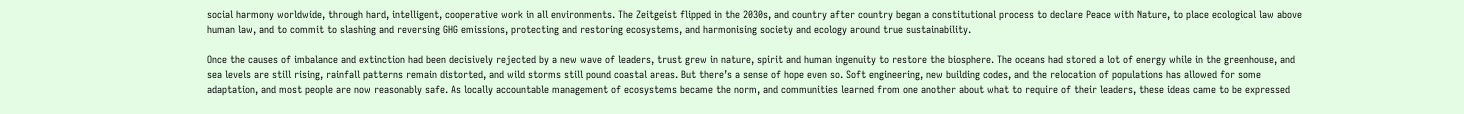social harmony worldwide, through hard, intelligent, cooperative work in all environments. The Zeitgeist flipped in the 2030s, and country after country began a constitutional process to declare Peace with Nature, to place ecological law above human law, and to commit to slashing and reversing GHG emissions, protecting and restoring ecosystems, and harmonising society and ecology around true sustainability.

Once the causes of imbalance and extinction had been decisively rejected by a new wave of leaders, trust grew in nature, spirit and human ingenuity to restore the biosphere. The oceans had stored a lot of energy while in the greenhouse, and sea levels are still rising, rainfall patterns remain distorted, and wild storms still pound coastal areas. But there’s a sense of hope even so. Soft engineering, new building codes, and the relocation of populations has allowed for some adaptation, and most people are now reasonably safe. As locally accountable management of ecosystems became the norm, and communities learned from one another about what to require of their leaders, these ideas came to be expressed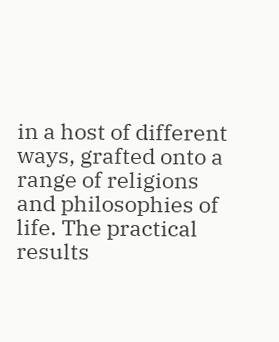in a host of different ways, grafted onto a range of religions and philosophies of life. The practical results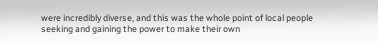were incredibly diverse, and this was the whole point of local people seeking and gaining the power to make their own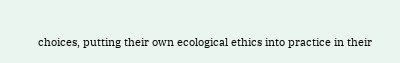choices, putting their own ecological ethics into practice in their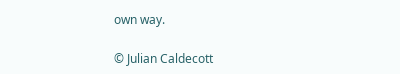own way.

© Julian Caldecott